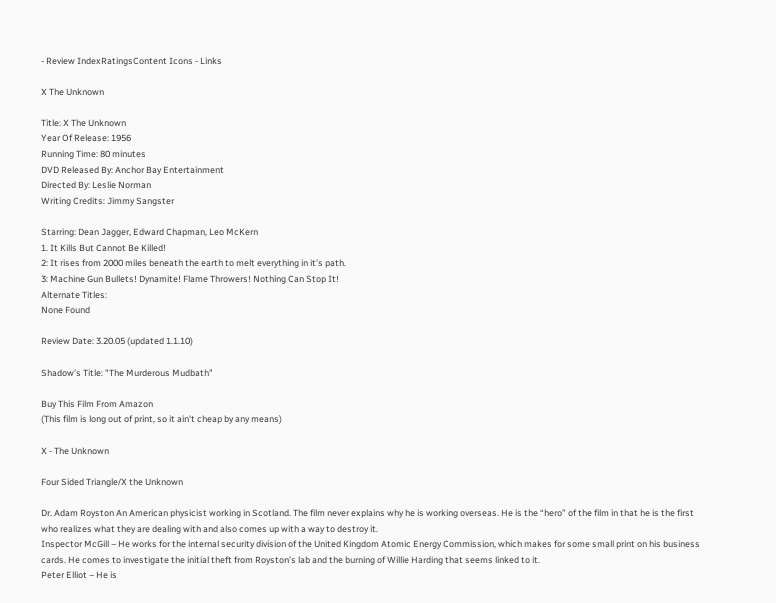- Review IndexRatingsContent Icons - Links

X The Unknown

Title: X The Unknown
Year Of Release: 1956
Running Time: 80 minutes
DVD Released By: Anchor Bay Entertainment
Directed By: Leslie Norman
Writing Credits: Jimmy Sangster

Starring: Dean Jagger, Edward Chapman, Leo McKern
1. It Kills But Cannot Be Killed!
2: It rises from 2000 miles beneath the earth to melt everything in it’s path.
3: Machine Gun Bullets! Dynamite! Flame Throwers! Nothing Can Stop It!
Alternate Titles:
None Found

Review Date: 3.20.05 (updated 1.1.10)

Shadow's Title: "The Murderous Mudbath"

Buy This Film From Amazon
(This film is long out of print, so it ain't cheap by any means)

X - The Unknown

Four Sided Triangle/X the Unknown

Dr. Adam Royston An American physicist working in Scotland. The film never explains why he is working overseas. He is the “hero” of the film in that he is the first who realizes what they are dealing with and also comes up with a way to destroy it.
Inspector McGill – He works for the internal security division of the United Kingdom Atomic Energy Commission, which makes for some small print on his business cards. He comes to investigate the initial theft from Royston’s lab and the burning of Willie Harding that seems linked to it.
Peter Elliot – He is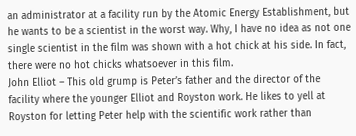an administrator at a facility run by the Atomic Energy Establishment, but he wants to be a scientist in the worst way. Why, I have no idea as not one single scientist in the film was shown with a hot chick at his side. In fact, there were no hot chicks whatsoever in this film.
John Elliot – This old grump is Peter’s father and the director of the facility where the younger Elliot and Royston work. He likes to yell at Royston for letting Peter help with the scientific work rather than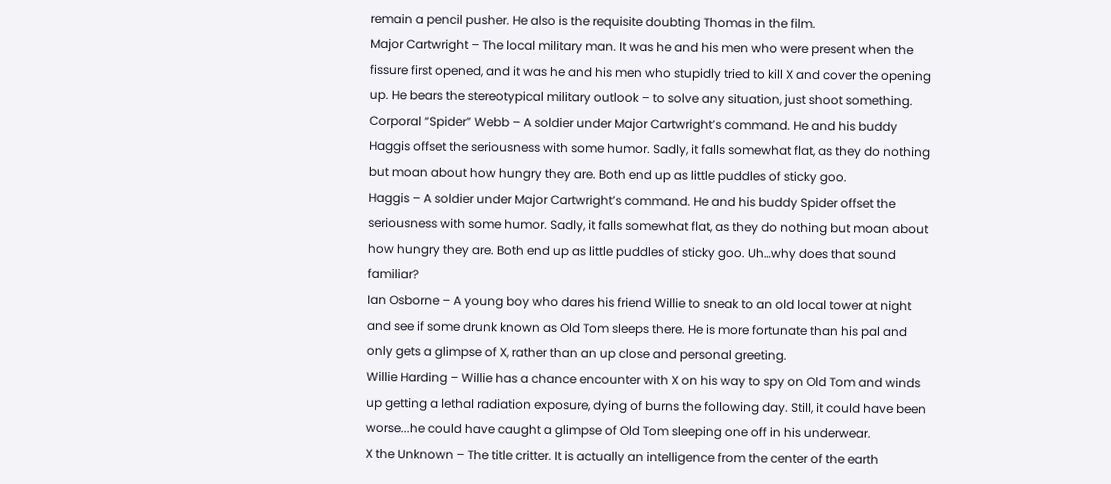remain a pencil pusher. He also is the requisite doubting Thomas in the film.
Major Cartwright – The local military man. It was he and his men who were present when the fissure first opened, and it was he and his men who stupidly tried to kill X and cover the opening up. He bears the stereotypical military outlook – to solve any situation, just shoot something.
Corporal “Spider” Webb – A soldier under Major Cartwright’s command. He and his buddy Haggis offset the seriousness with some humor. Sadly, it falls somewhat flat, as they do nothing but moan about how hungry they are. Both end up as little puddles of sticky goo.
Haggis – A soldier under Major Cartwright’s command. He and his buddy Spider offset the seriousness with some humor. Sadly, it falls somewhat flat, as they do nothing but moan about how hungry they are. Both end up as little puddles of sticky goo. Uh…why does that sound familiar?
Ian Osborne – A young boy who dares his friend Willie to sneak to an old local tower at night and see if some drunk known as Old Tom sleeps there. He is more fortunate than his pal and only gets a glimpse of X, rather than an up close and personal greeting.
Willie Harding – Willie has a chance encounter with X on his way to spy on Old Tom and winds up getting a lethal radiation exposure, dying of burns the following day. Still, it could have been worse...he could have caught a glimpse of Old Tom sleeping one off in his underwear.
X the Unknown – The title critter. It is actually an intelligence from the center of the earth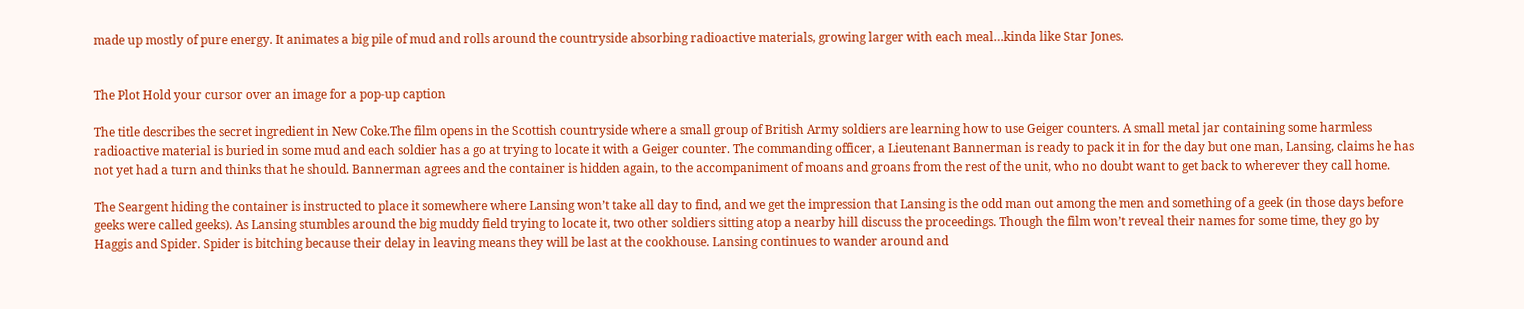made up mostly of pure energy. It animates a big pile of mud and rolls around the countryside absorbing radioactive materials, growing larger with each meal…kinda like Star Jones.


The Plot Hold your cursor over an image for a pop-up caption

The title describes the secret ingredient in New Coke.The film opens in the Scottish countryside where a small group of British Army soldiers are learning how to use Geiger counters. A small metal jar containing some harmless radioactive material is buried in some mud and each soldier has a go at trying to locate it with a Geiger counter. The commanding officer, a Lieutenant Bannerman is ready to pack it in for the day but one man, Lansing, claims he has not yet had a turn and thinks that he should. Bannerman agrees and the container is hidden again, to the accompaniment of moans and groans from the rest of the unit, who no doubt want to get back to wherever they call home.

The Seargent hiding the container is instructed to place it somewhere where Lansing won’t take all day to find, and we get the impression that Lansing is the odd man out among the men and something of a geek (in those days before geeks were called geeks). As Lansing stumbles around the big muddy field trying to locate it, two other soldiers sitting atop a nearby hill discuss the proceedings. Though the film won’t reveal their names for some time, they go by Haggis and Spider. Spider is bitching because their delay in leaving means they will be last at the cookhouse. Lansing continues to wander around and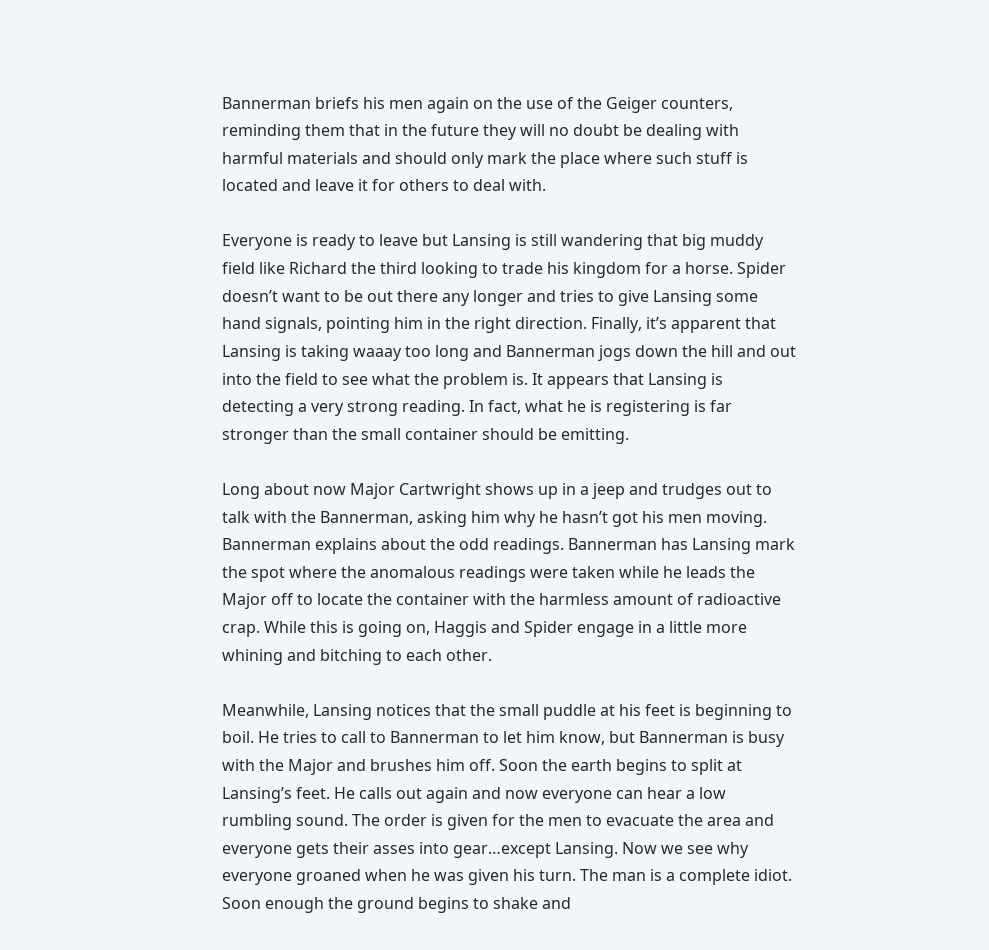Bannerman briefs his men again on the use of the Geiger counters, reminding them that in the future they will no doubt be dealing with harmful materials and should only mark the place where such stuff is located and leave it for others to deal with.

Everyone is ready to leave but Lansing is still wandering that big muddy field like Richard the third looking to trade his kingdom for a horse. Spider doesn’t want to be out there any longer and tries to give Lansing some hand signals, pointing him in the right direction. Finally, it’s apparent that Lansing is taking waaay too long and Bannerman jogs down the hill and out into the field to see what the problem is. It appears that Lansing is detecting a very strong reading. In fact, what he is registering is far stronger than the small container should be emitting.

Long about now Major Cartwright shows up in a jeep and trudges out to talk with the Bannerman, asking him why he hasn’t got his men moving. Bannerman explains about the odd readings. Bannerman has Lansing mark the spot where the anomalous readings were taken while he leads the Major off to locate the container with the harmless amount of radioactive crap. While this is going on, Haggis and Spider engage in a little more whining and bitching to each other.

Meanwhile, Lansing notices that the small puddle at his feet is beginning to boil. He tries to call to Bannerman to let him know, but Bannerman is busy with the Major and brushes him off. Soon the earth begins to split at Lansing’s feet. He calls out again and now everyone can hear a low rumbling sound. The order is given for the men to evacuate the area and everyone gets their asses into gear…except Lansing. Now we see why everyone groaned when he was given his turn. The man is a complete idiot. Soon enough the ground begins to shake and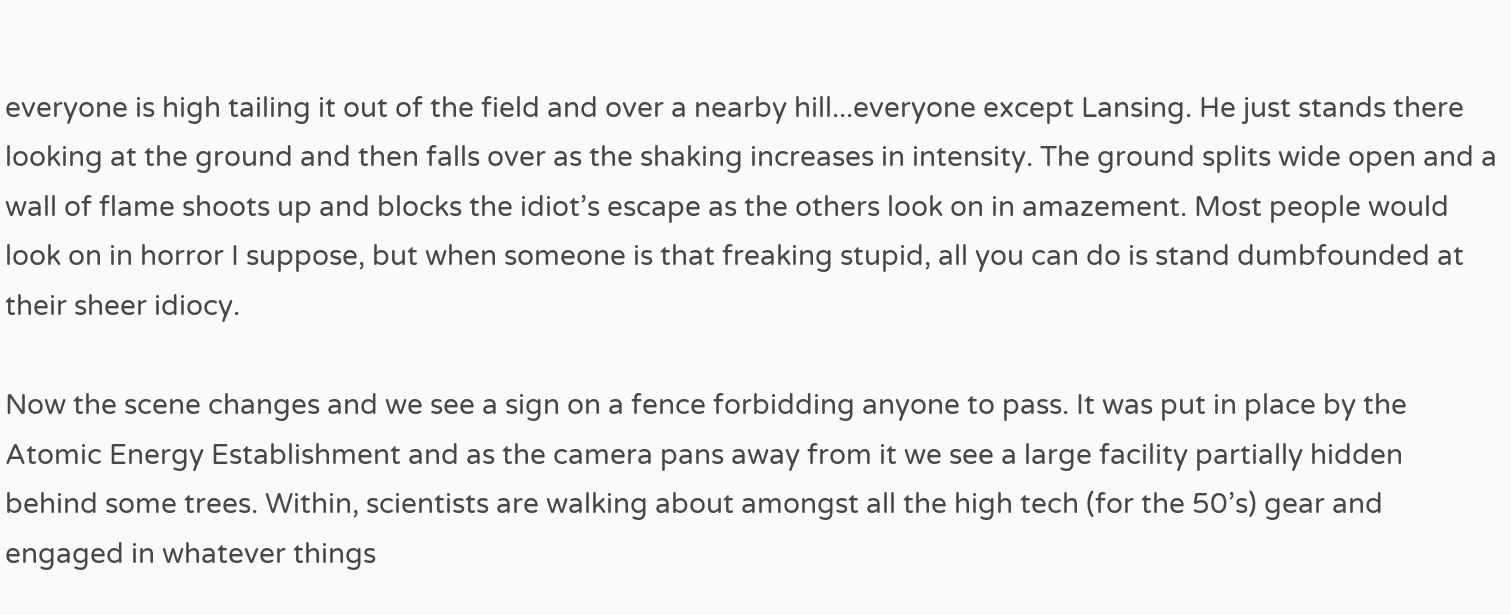everyone is high tailing it out of the field and over a nearby hill...everyone except Lansing. He just stands there looking at the ground and then falls over as the shaking increases in intensity. The ground splits wide open and a wall of flame shoots up and blocks the idiot’s escape as the others look on in amazement. Most people would look on in horror I suppose, but when someone is that freaking stupid, all you can do is stand dumbfounded at their sheer idiocy.

Now the scene changes and we see a sign on a fence forbidding anyone to pass. It was put in place by the Atomic Energy Establishment and as the camera pans away from it we see a large facility partially hidden behind some trees. Within, scientists are walking about amongst all the high tech (for the 50’s) gear and engaged in whatever things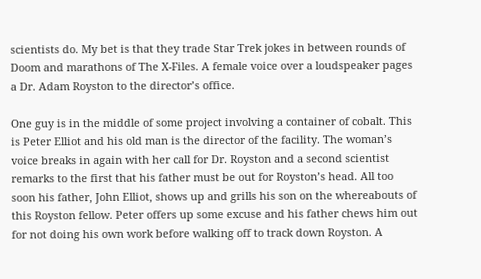scientists do. My bet is that they trade Star Trek jokes in between rounds of Doom and marathons of The X-Files. A female voice over a loudspeaker pages a Dr. Adam Royston to the director’s office.

One guy is in the middle of some project involving a container of cobalt. This is Peter Elliot and his old man is the director of the facility. The woman’s voice breaks in again with her call for Dr. Royston and a second scientist remarks to the first that his father must be out for Royston’s head. All too soon his father, John Elliot, shows up and grills his son on the whereabouts of this Royston fellow. Peter offers up some excuse and his father chews him out for not doing his own work before walking off to track down Royston. A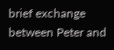brief exchange between Peter and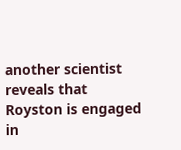another scientist reveals that Royston is engaged in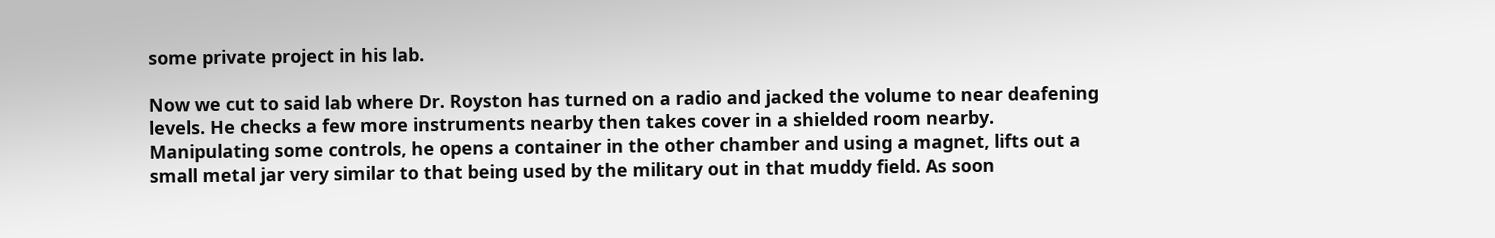some private project in his lab.

Now we cut to said lab where Dr. Royston has turned on a radio and jacked the volume to near deafening levels. He checks a few more instruments nearby then takes cover in a shielded room nearby. Manipulating some controls, he opens a container in the other chamber and using a magnet, lifts out a small metal jar very similar to that being used by the military out in that muddy field. As soon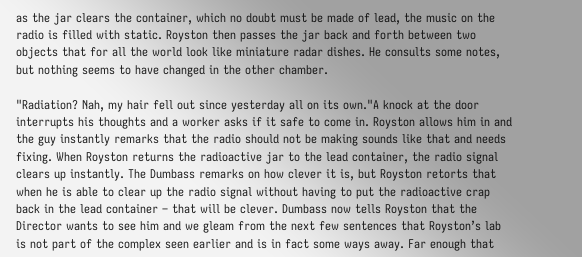as the jar clears the container, which no doubt must be made of lead, the music on the radio is filled with static. Royston then passes the jar back and forth between two objects that for all the world look like miniature radar dishes. He consults some notes, but nothing seems to have changed in the other chamber.

"Radiation? Nah, my hair fell out since yesterday all on its own."A knock at the door interrupts his thoughts and a worker asks if it safe to come in. Royston allows him in and the guy instantly remarks that the radio should not be making sounds like that and needs fixing. When Royston returns the radioactive jar to the lead container, the radio signal clears up instantly. The Dumbass remarks on how clever it is, but Royston retorts that when he is able to clear up the radio signal without having to put the radioactive crap back in the lead container – that will be clever. Dumbass now tells Royston that the Director wants to see him and we gleam from the next few sentences that Royston’s lab is not part of the complex seen earlier and is in fact some ways away. Far enough that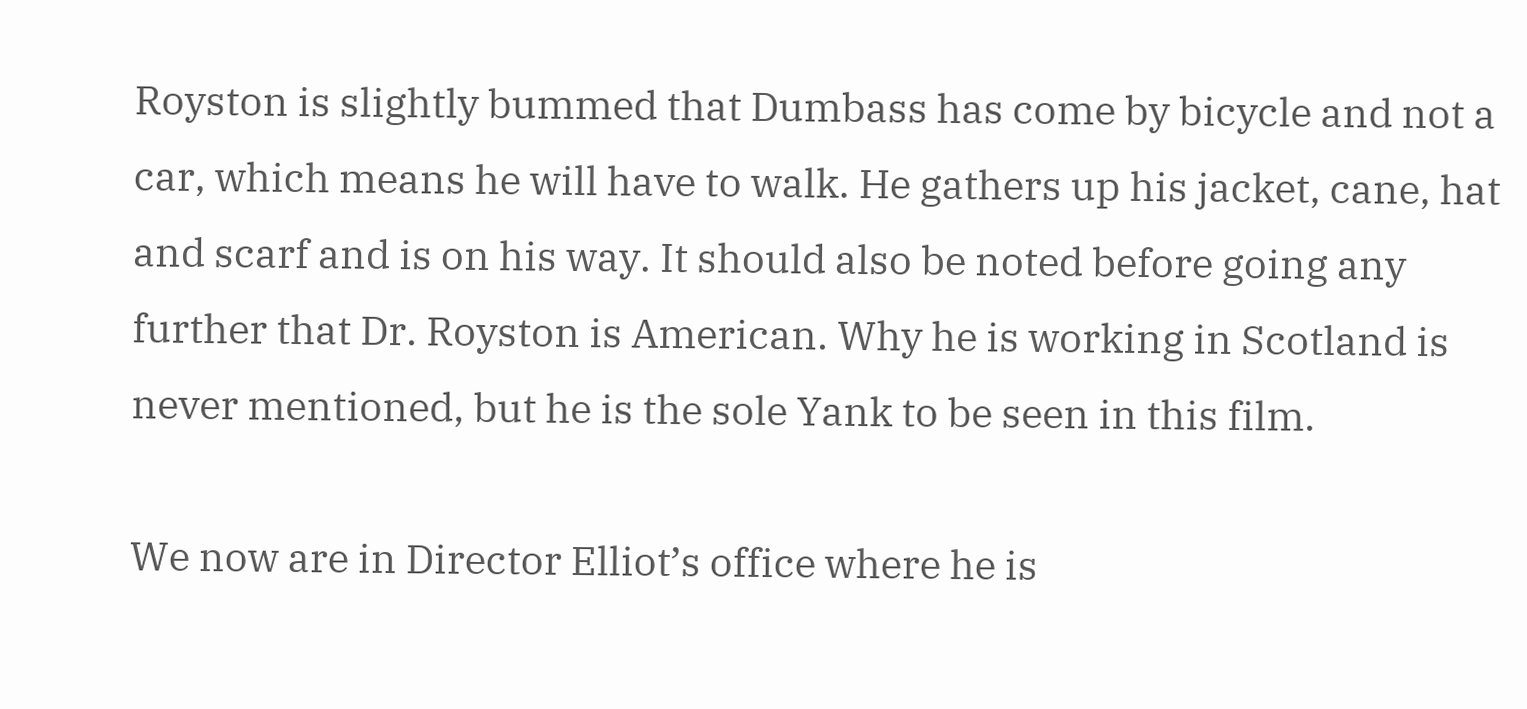Royston is slightly bummed that Dumbass has come by bicycle and not a car, which means he will have to walk. He gathers up his jacket, cane, hat and scarf and is on his way. It should also be noted before going any further that Dr. Royston is American. Why he is working in Scotland is never mentioned, but he is the sole Yank to be seen in this film.

We now are in Director Elliot’s office where he is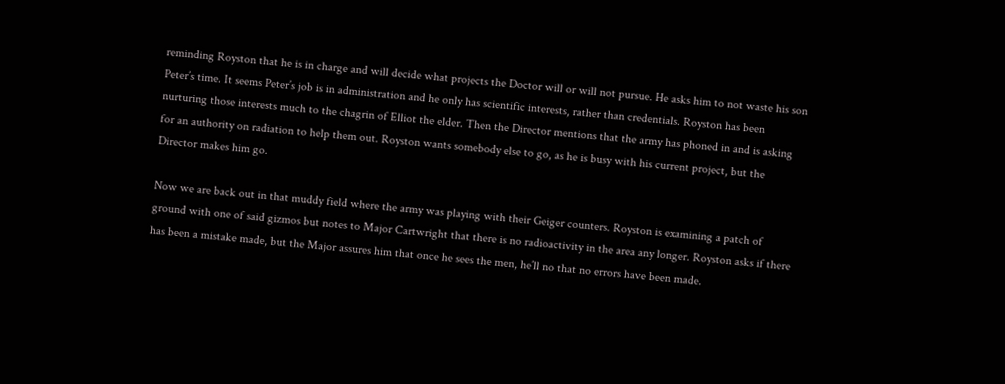reminding Royston that he is in charge and will decide what projects the Doctor will or will not pursue. He asks him to not waste his son Peter’s time. It seems Peter’s job is in administration and he only has scientific interests, rather than credentials. Royston has been nurturing those interests much to the chagrin of Elliot the elder. Then the Director mentions that the army has phoned in and is asking for an authority on radiation to help them out. Royston wants somebody else to go, as he is busy with his current project, but the Director makes him go.

Now we are back out in that muddy field where the army was playing with their Geiger counters. Royston is examining a patch of ground with one of said gizmos but notes to Major Cartwright that there is no radioactivity in the area any longer. Royston asks if there has been a mistake made, but the Major assures him that once he sees the men, he’ll no that no errors have been made.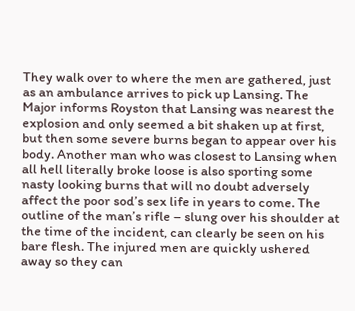They walk over to where the men are gathered, just as an ambulance arrives to pick up Lansing. The Major informs Royston that Lansing was nearest the explosion and only seemed a bit shaken up at first, but then some severe burns began to appear over his body. Another man who was closest to Lansing when all hell literally broke loose is also sporting some nasty looking burns that will no doubt adversely affect the poor sod’s sex life in years to come. The outline of the man’s rifle – slung over his shoulder at the time of the incident, can clearly be seen on his bare flesh. The injured men are quickly ushered away so they can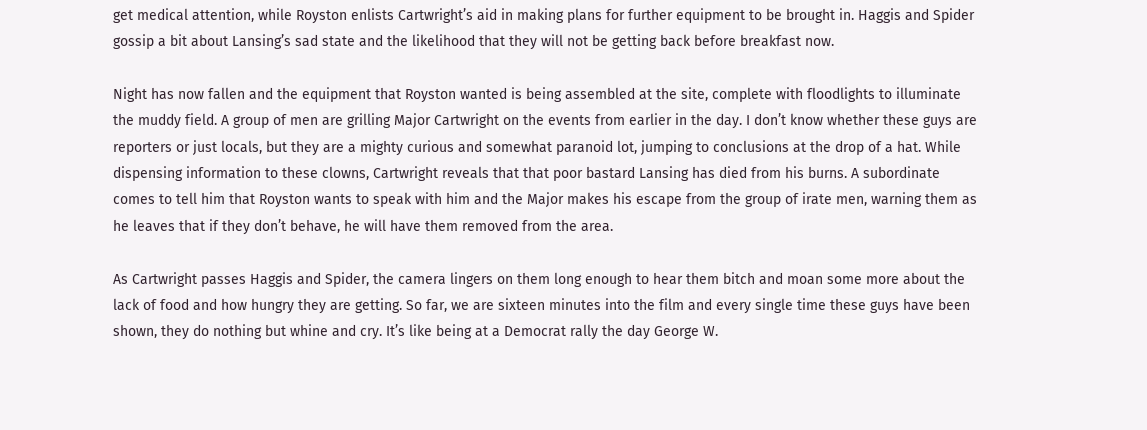get medical attention, while Royston enlists Cartwright’s aid in making plans for further equipment to be brought in. Haggis and Spider gossip a bit about Lansing’s sad state and the likelihood that they will not be getting back before breakfast now.

Night has now fallen and the equipment that Royston wanted is being assembled at the site, complete with floodlights to illuminate the muddy field. A group of men are grilling Major Cartwright on the events from earlier in the day. I don’t know whether these guys are reporters or just locals, but they are a mighty curious and somewhat paranoid lot, jumping to conclusions at the drop of a hat. While dispensing information to these clowns, Cartwright reveals that that poor bastard Lansing has died from his burns. A subordinate comes to tell him that Royston wants to speak with him and the Major makes his escape from the group of irate men, warning them as he leaves that if they don’t behave, he will have them removed from the area.

As Cartwright passes Haggis and Spider, the camera lingers on them long enough to hear them bitch and moan some more about the lack of food and how hungry they are getting. So far, we are sixteen minutes into the film and every single time these guys have been shown, they do nothing but whine and cry. It’s like being at a Democrat rally the day George W.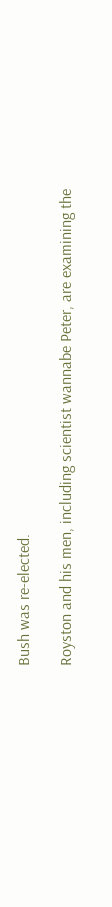Bush was re-elected.

Royston and his men, including scientist wannabe Peter, are examining the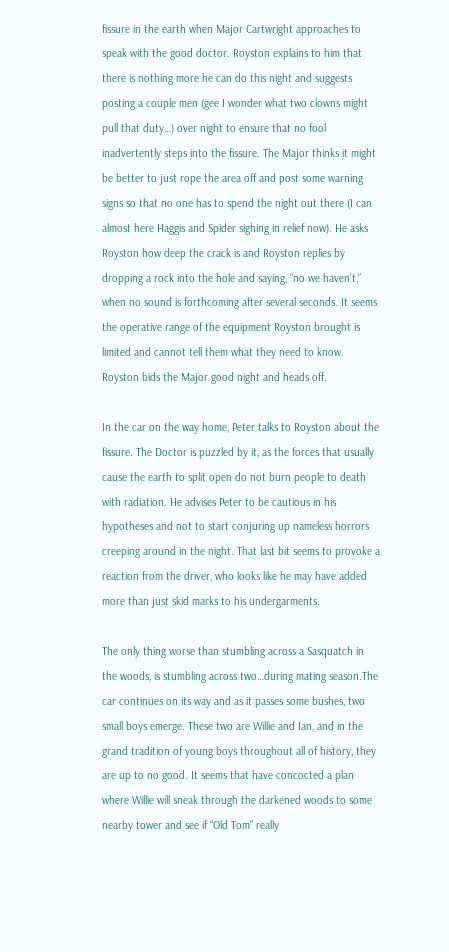fissure in the earth when Major Cartwright approaches to speak with the good doctor. Royston explains to him that there is nothing more he can do this night and suggests posting a couple men (gee I wonder what two clowns might pull that duty…) over night to ensure that no fool inadvertently steps into the fissure. The Major thinks it might be better to just rope the area off and post some warning signs so that no one has to spend the night out there (I can almost here Haggis and Spider sighing in relief now). He asks Royston how deep the crack is and Royston replies by dropping a rock into the hole and saying, “no we haven’t,” when no sound is forthcoming after several seconds. It seems the operative range of the equipment Royston brought is limited and cannot tell them what they need to know. Royston bids the Major good night and heads off.

In the car on the way home, Peter talks to Royston about the fissure. The Doctor is puzzled by it, as the forces that usually cause the earth to split open do not burn people to death with radiation. He advises Peter to be cautious in his hypotheses and not to start conjuring up nameless horrors creeping around in the night. That last bit seems to provoke a reaction from the driver, who looks like he may have added more than just skid marks to his undergarments.

The only thing worse than stumbling across a Sasquatch in the woods, is stumbling across two…during mating season.The car continues on its way and as it passes some bushes, two small boys emerge. These two are Willie and Ian, and in the grand tradition of young boys throughout all of history, they are up to no good. It seems that have concocted a plan where Willie will sneak through the darkened woods to some nearby tower and see if “Old Tom” really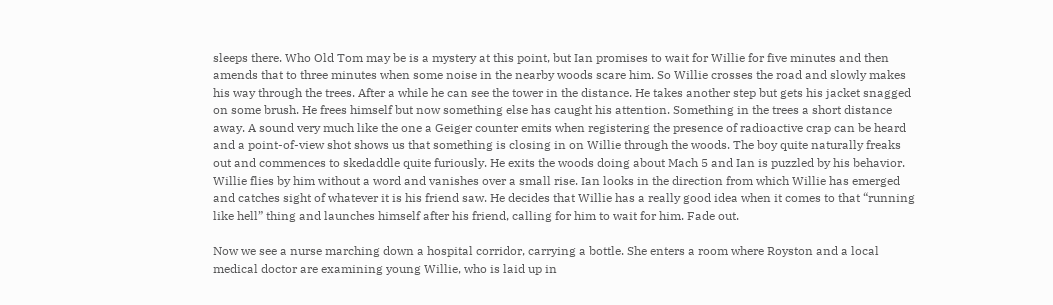sleeps there. Who Old Tom may be is a mystery at this point, but Ian promises to wait for Willie for five minutes and then amends that to three minutes when some noise in the nearby woods scare him. So Willie crosses the road and slowly makes his way through the trees. After a while he can see the tower in the distance. He takes another step but gets his jacket snagged on some brush. He frees himself but now something else has caught his attention. Something in the trees a short distance away. A sound very much like the one a Geiger counter emits when registering the presence of radioactive crap can be heard and a point-of-view shot shows us that something is closing in on Willie through the woods. The boy quite naturally freaks out and commences to skedaddle quite furiously. He exits the woods doing about Mach 5 and Ian is puzzled by his behavior. Willie flies by him without a word and vanishes over a small rise. Ian looks in the direction from which Willie has emerged and catches sight of whatever it is his friend saw. He decides that Willie has a really good idea when it comes to that “running like hell” thing and launches himself after his friend, calling for him to wait for him. Fade out.

Now we see a nurse marching down a hospital corridor, carrying a bottle. She enters a room where Royston and a local medical doctor are examining young Willie, who is laid up in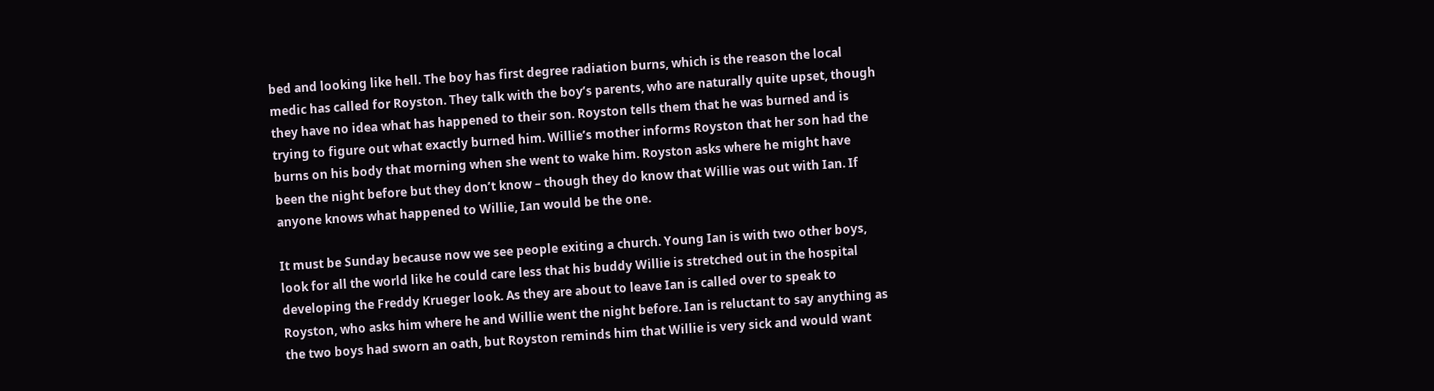bed and looking like hell. The boy has first degree radiation burns, which is the reason the local medic has called for Royston. They talk with the boy’s parents, who are naturally quite upset, though they have no idea what has happened to their son. Royston tells them that he was burned and is trying to figure out what exactly burned him. Willie’s mother informs Royston that her son had the burns on his body that morning when she went to wake him. Royston asks where he might have been the night before but they don’t know – though they do know that Willie was out with Ian. If anyone knows what happened to Willie, Ian would be the one.

It must be Sunday because now we see people exiting a church. Young Ian is with two other boys, look for all the world like he could care less that his buddy Willie is stretched out in the hospital developing the Freddy Krueger look. As they are about to leave Ian is called over to speak to Royston, who asks him where he and Willie went the night before. Ian is reluctant to say anything as the two boys had sworn an oath, but Royston reminds him that Willie is very sick and would want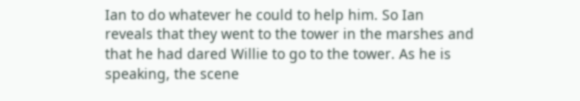Ian to do whatever he could to help him. So Ian reveals that they went to the tower in the marshes and that he had dared Willie to go to the tower. As he is speaking, the scene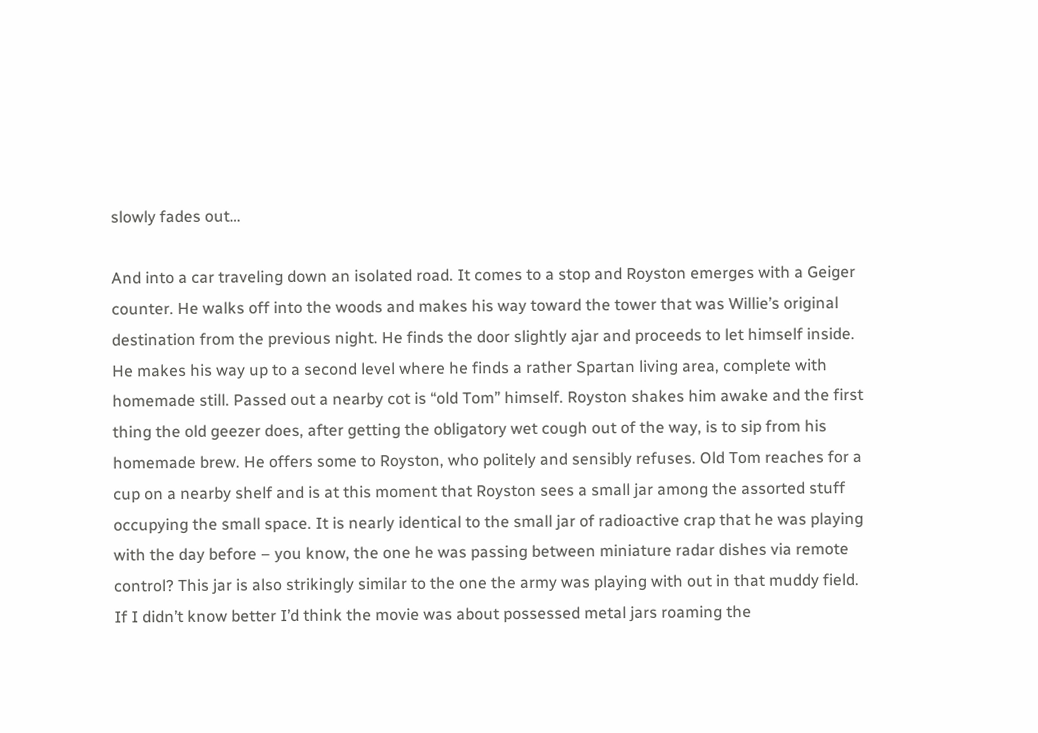slowly fades out…

And into a car traveling down an isolated road. It comes to a stop and Royston emerges with a Geiger counter. He walks off into the woods and makes his way toward the tower that was Willie’s original destination from the previous night. He finds the door slightly ajar and proceeds to let himself inside. He makes his way up to a second level where he finds a rather Spartan living area, complete with homemade still. Passed out a nearby cot is “old Tom” himself. Royston shakes him awake and the first thing the old geezer does, after getting the obligatory wet cough out of the way, is to sip from his homemade brew. He offers some to Royston, who politely and sensibly refuses. Old Tom reaches for a cup on a nearby shelf and is at this moment that Royston sees a small jar among the assorted stuff occupying the small space. It is nearly identical to the small jar of radioactive crap that he was playing with the day before – you know, the one he was passing between miniature radar dishes via remote control? This jar is also strikingly similar to the one the army was playing with out in that muddy field. If I didn’t know better I’d think the movie was about possessed metal jars roaming the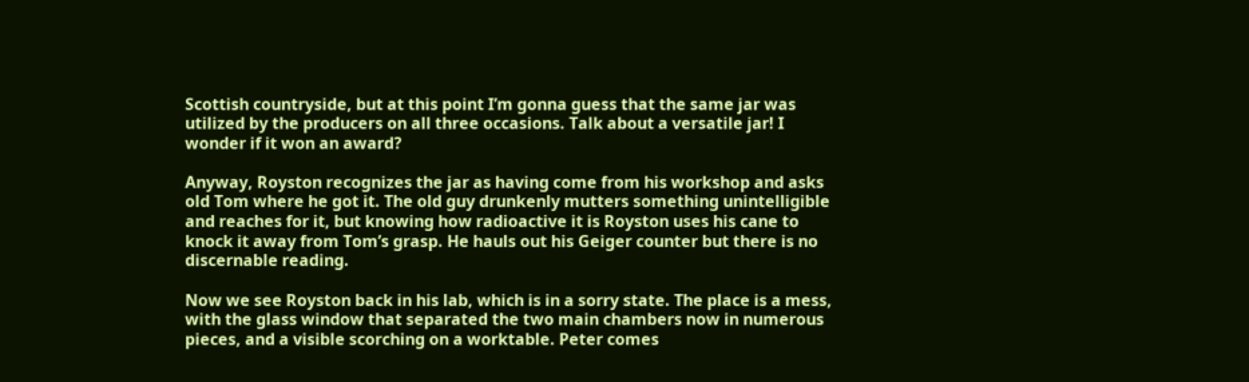Scottish countryside, but at this point I’m gonna guess that the same jar was utilized by the producers on all three occasions. Talk about a versatile jar! I wonder if it won an award?

Anyway, Royston recognizes the jar as having come from his workshop and asks old Tom where he got it. The old guy drunkenly mutters something unintelligible and reaches for it, but knowing how radioactive it is Royston uses his cane to knock it away from Tom’s grasp. He hauls out his Geiger counter but there is no discernable reading.

Now we see Royston back in his lab, which is in a sorry state. The place is a mess, with the glass window that separated the two main chambers now in numerous pieces, and a visible scorching on a worktable. Peter comes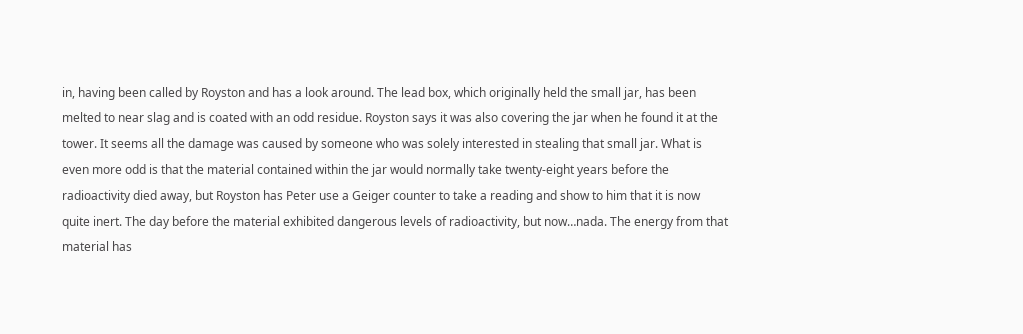in, having been called by Royston and has a look around. The lead box, which originally held the small jar, has been melted to near slag and is coated with an odd residue. Royston says it was also covering the jar when he found it at the tower. It seems all the damage was caused by someone who was solely interested in stealing that small jar. What is even more odd is that the material contained within the jar would normally take twenty-eight years before the radioactivity died away, but Royston has Peter use a Geiger counter to take a reading and show to him that it is now quite inert. The day before the material exhibited dangerous levels of radioactivity, but now…nada. The energy from that material has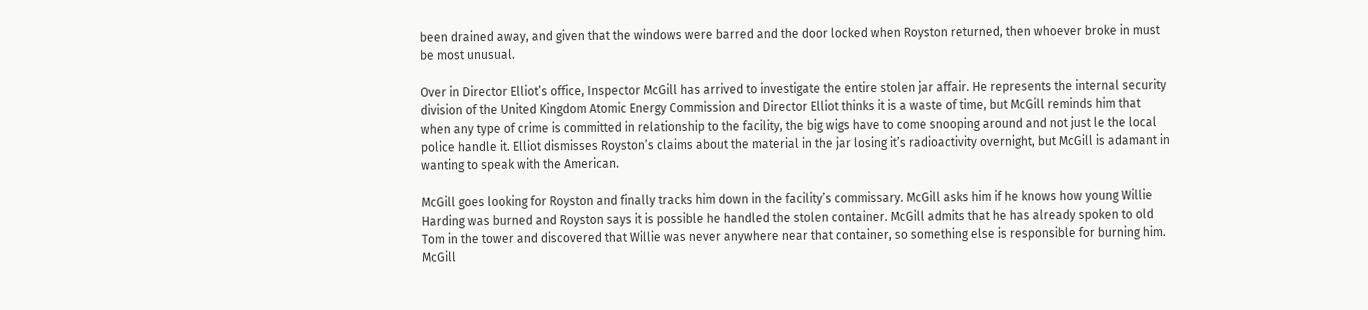been drained away, and given that the windows were barred and the door locked when Royston returned, then whoever broke in must be most unusual.

Over in Director Elliot’s office, Inspector McGill has arrived to investigate the entire stolen jar affair. He represents the internal security division of the United Kingdom Atomic Energy Commission and Director Elliot thinks it is a waste of time, but McGill reminds him that when any type of crime is committed in relationship to the facility, the big wigs have to come snooping around and not just le the local police handle it. Elliot dismisses Royston’s claims about the material in the jar losing it’s radioactivity overnight, but McGill is adamant in wanting to speak with the American.

McGill goes looking for Royston and finally tracks him down in the facility’s commissary. McGill asks him if he knows how young Willie Harding was burned and Royston says it is possible he handled the stolen container. McGill admits that he has already spoken to old Tom in the tower and discovered that Willie was never anywhere near that container, so something else is responsible for burning him. McGill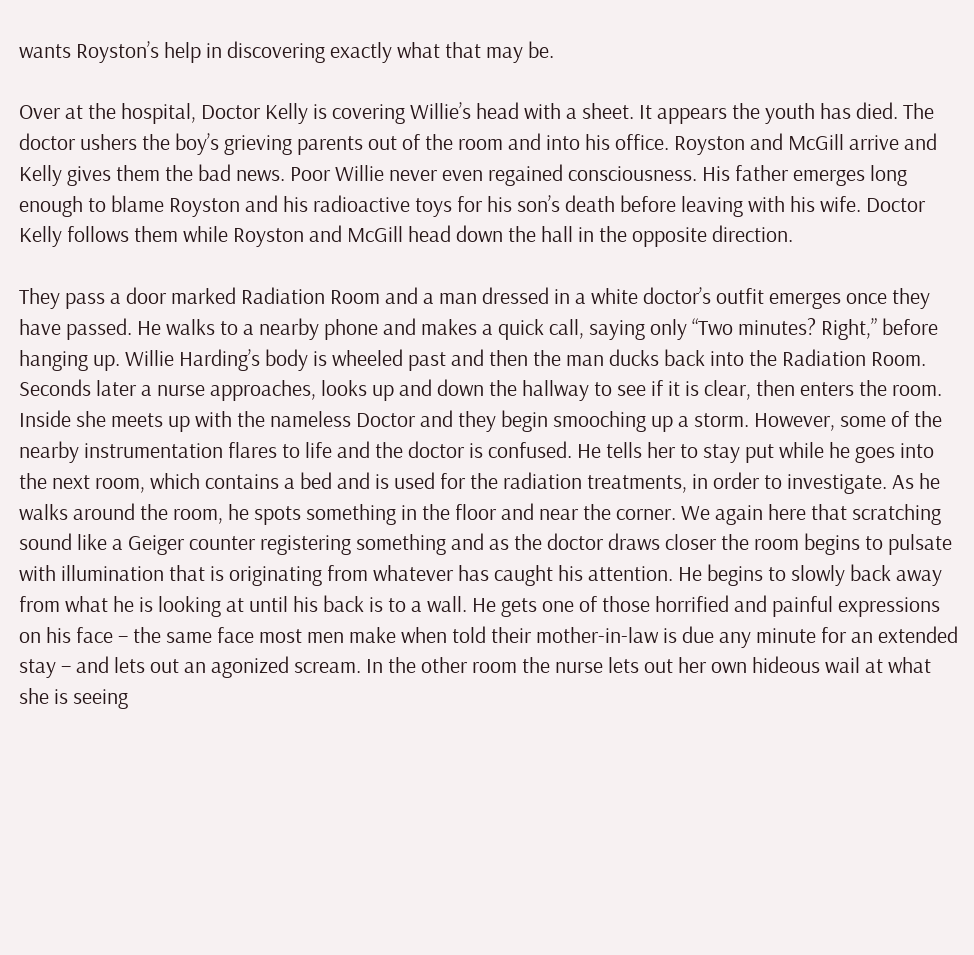wants Royston’s help in discovering exactly what that may be.

Over at the hospital, Doctor Kelly is covering Willie’s head with a sheet. It appears the youth has died. The doctor ushers the boy’s grieving parents out of the room and into his office. Royston and McGill arrive and Kelly gives them the bad news. Poor Willie never even regained consciousness. His father emerges long enough to blame Royston and his radioactive toys for his son’s death before leaving with his wife. Doctor Kelly follows them while Royston and McGill head down the hall in the opposite direction.

They pass a door marked Radiation Room and a man dressed in a white doctor’s outfit emerges once they have passed. He walks to a nearby phone and makes a quick call, saying only “Two minutes? Right,” before hanging up. Willie Harding’s body is wheeled past and then the man ducks back into the Radiation Room. Seconds later a nurse approaches, looks up and down the hallway to see if it is clear, then enters the room. Inside she meets up with the nameless Doctor and they begin smooching up a storm. However, some of the nearby instrumentation flares to life and the doctor is confused. He tells her to stay put while he goes into the next room, which contains a bed and is used for the radiation treatments, in order to investigate. As he walks around the room, he spots something in the floor and near the corner. We again here that scratching sound like a Geiger counter registering something and as the doctor draws closer the room begins to pulsate with illumination that is originating from whatever has caught his attention. He begins to slowly back away from what he is looking at until his back is to a wall. He gets one of those horrified and painful expressions on his face – the same face most men make when told their mother-in-law is due any minute for an extended stay – and lets out an agonized scream. In the other room the nurse lets out her own hideous wail at what she is seeing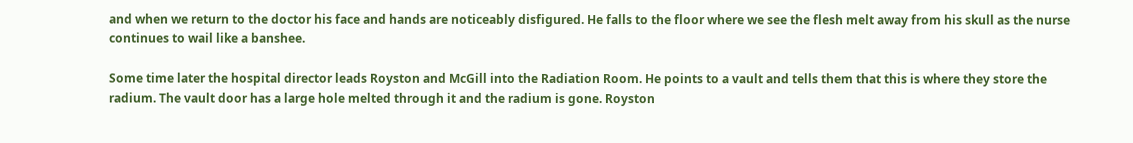and when we return to the doctor his face and hands are noticeably disfigured. He falls to the floor where we see the flesh melt away from his skull as the nurse continues to wail like a banshee.

Some time later the hospital director leads Royston and McGill into the Radiation Room. He points to a vault and tells them that this is where they store the radium. The vault door has a large hole melted through it and the radium is gone. Royston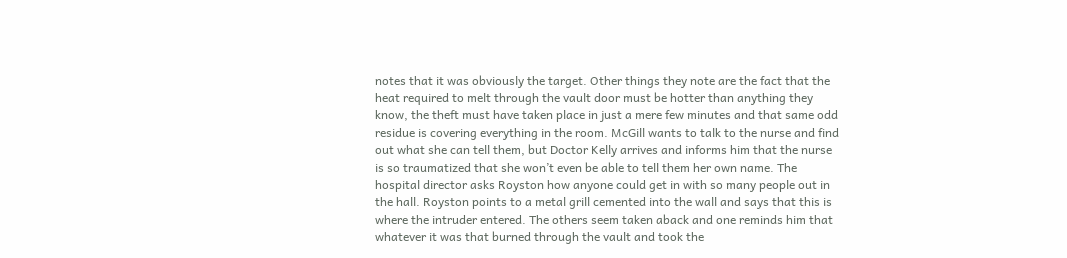notes that it was obviously the target. Other things they note are the fact that the heat required to melt through the vault door must be hotter than anything they know, the theft must have taken place in just a mere few minutes and that same odd residue is covering everything in the room. McGill wants to talk to the nurse and find out what she can tell them, but Doctor Kelly arrives and informs him that the nurse is so traumatized that she won’t even be able to tell them her own name. The hospital director asks Royston how anyone could get in with so many people out in the hall. Royston points to a metal grill cemented into the wall and says that this is where the intruder entered. The others seem taken aback and one reminds him that whatever it was that burned through the vault and took the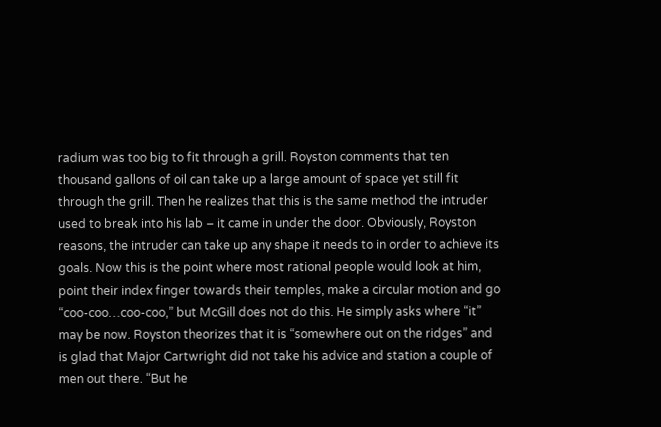radium was too big to fit through a grill. Royston comments that ten thousand gallons of oil can take up a large amount of space yet still fit through the grill. Then he realizes that this is the same method the intruder used to break into his lab – it came in under the door. Obviously, Royston reasons, the intruder can take up any shape it needs to in order to achieve its goals. Now this is the point where most rational people would look at him, point their index finger towards their temples, make a circular motion and go “coo-coo…coo-coo,” but McGill does not do this. He simply asks where “it” may be now. Royston theorizes that it is “somewhere out on the ridges” and is glad that Major Cartwright did not take his advice and station a couple of men out there. “But he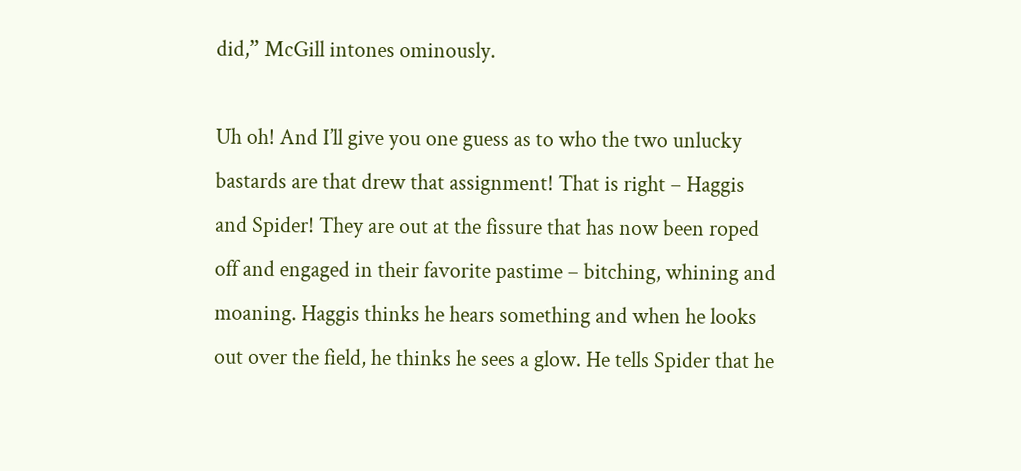did,” McGill intones ominously.

Uh oh! And I’ll give you one guess as to who the two unlucky bastards are that drew that assignment! That is right – Haggis and Spider! They are out at the fissure that has now been roped off and engaged in their favorite pastime – bitching, whining and moaning. Haggis thinks he hears something and when he looks out over the field, he thinks he sees a glow. He tells Spider that he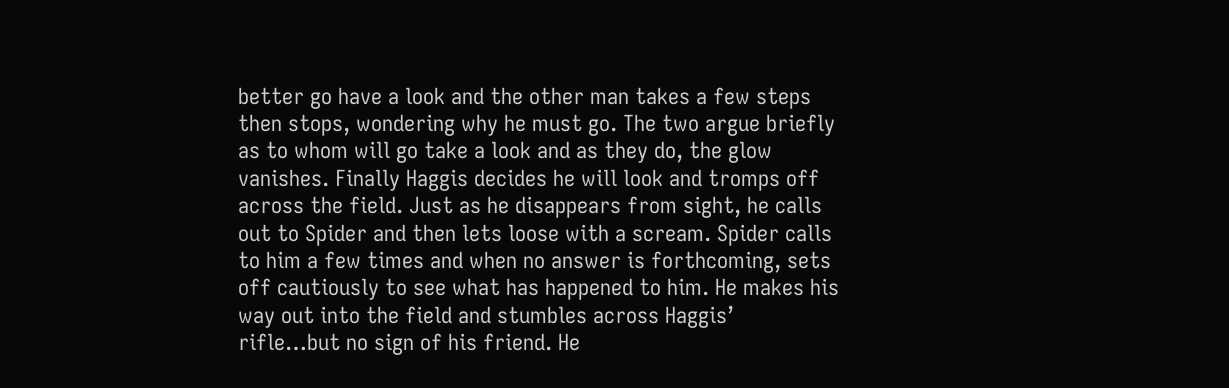better go have a look and the other man takes a few steps then stops, wondering why he must go. The two argue briefly as to whom will go take a look and as they do, the glow vanishes. Finally Haggis decides he will look and tromps off across the field. Just as he disappears from sight, he calls out to Spider and then lets loose with a scream. Spider calls to him a few times and when no answer is forthcoming, sets off cautiously to see what has happened to him. He makes his way out into the field and stumbles across Haggis’ rifle…but no sign of his friend. He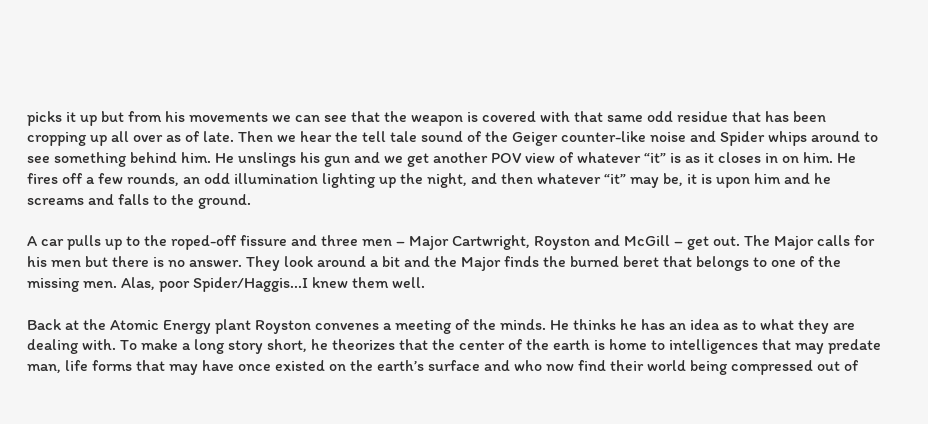picks it up but from his movements we can see that the weapon is covered with that same odd residue that has been cropping up all over as of late. Then we hear the tell tale sound of the Geiger counter-like noise and Spider whips around to see something behind him. He unslings his gun and we get another POV view of whatever “it” is as it closes in on him. He fires off a few rounds, an odd illumination lighting up the night, and then whatever “it” may be, it is upon him and he screams and falls to the ground.

A car pulls up to the roped-off fissure and three men – Major Cartwright, Royston and McGill – get out. The Major calls for his men but there is no answer. They look around a bit and the Major finds the burned beret that belongs to one of the missing men. Alas, poor Spider/Haggis...I knew them well.

Back at the Atomic Energy plant Royston convenes a meeting of the minds. He thinks he has an idea as to what they are dealing with. To make a long story short, he theorizes that the center of the earth is home to intelligences that may predate man, life forms that may have once existed on the earth’s surface and who now find their world being compressed out of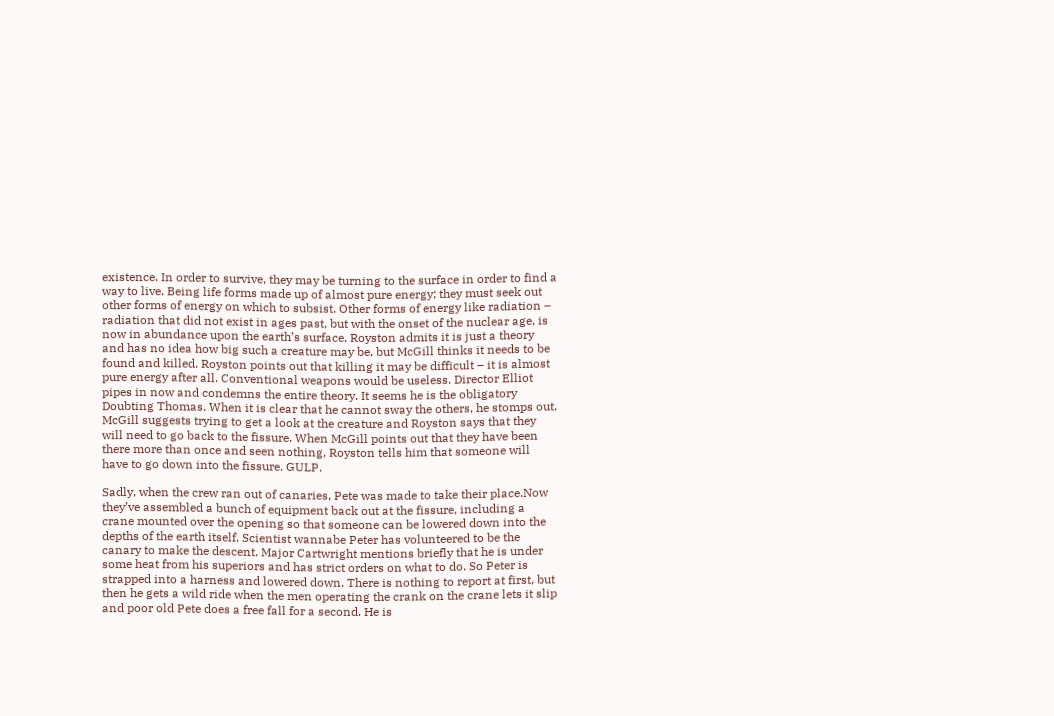existence. In order to survive, they may be turning to the surface in order to find a way to live. Being life forms made up of almost pure energy; they must seek out other forms of energy on which to subsist. Other forms of energy like radiation – radiation that did not exist in ages past, but with the onset of the nuclear age, is now in abundance upon the earth’s surface. Royston admits it is just a theory and has no idea how big such a creature may be, but McGill thinks it needs to be found and killed. Royston points out that killing it may be difficult – it is almost pure energy after all. Conventional weapons would be useless. Director Elliot pipes in now and condemns the entire theory. It seems he is the obligatory Doubting Thomas. When it is clear that he cannot sway the others, he stomps out. McGill suggests trying to get a look at the creature and Royston says that they will need to go back to the fissure. When McGill points out that they have been there more than once and seen nothing, Royston tells him that someone will have to go down into the fissure. GULP.

Sadly, when the crew ran out of canaries, Pete was made to take their place.Now they’ve assembled a bunch of equipment back out at the fissure, including a crane mounted over the opening so that someone can be lowered down into the depths of the earth itself. Scientist wannabe Peter has volunteered to be the canary to make the descent. Major Cartwright mentions briefly that he is under some heat from his superiors and has strict orders on what to do. So Peter is strapped into a harness and lowered down. There is nothing to report at first, but then he gets a wild ride when the men operating the crank on the crane lets it slip and poor old Pete does a free fall for a second. He is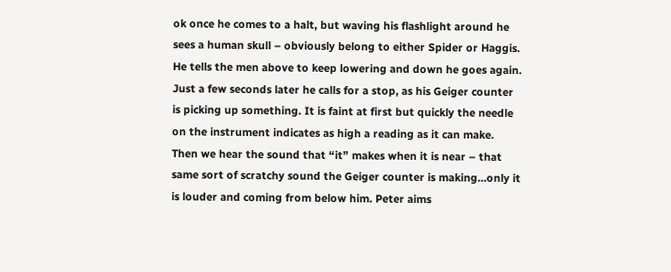ok once he comes to a halt, but waving his flashlight around he sees a human skull – obviously belong to either Spider or Haggis. He tells the men above to keep lowering and down he goes again. Just a few seconds later he calls for a stop, as his Geiger counter is picking up something. It is faint at first but quickly the needle on the instrument indicates as high a reading as it can make. Then we hear the sound that “it” makes when it is near – that same sort of scratchy sound the Geiger counter is making…only it is louder and coming from below him. Peter aims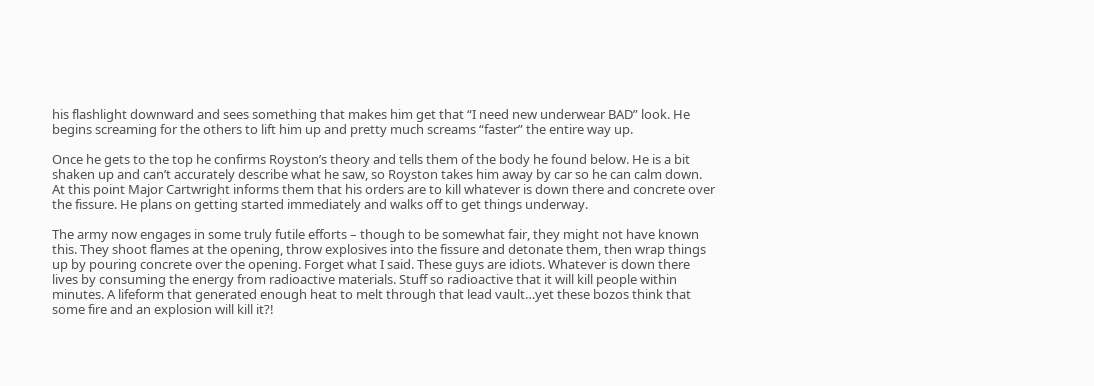his flashlight downward and sees something that makes him get that “I need new underwear BAD” look. He begins screaming for the others to lift him up and pretty much screams “faster” the entire way up.

Once he gets to the top he confirms Royston’s theory and tells them of the body he found below. He is a bit shaken up and can’t accurately describe what he saw, so Royston takes him away by car so he can calm down. At this point Major Cartwright informs them that his orders are to kill whatever is down there and concrete over the fissure. He plans on getting started immediately and walks off to get things underway.

The army now engages in some truly futile efforts – though to be somewhat fair, they might not have known this. They shoot flames at the opening, throw explosives into the fissure and detonate them, then wrap things up by pouring concrete over the opening. Forget what I said. These guys are idiots. Whatever is down there lives by consuming the energy from radioactive materials. Stuff so radioactive that it will kill people within minutes. A lifeform that generated enough heat to melt through that lead vault…yet these bozos think that some fire and an explosion will kill it?!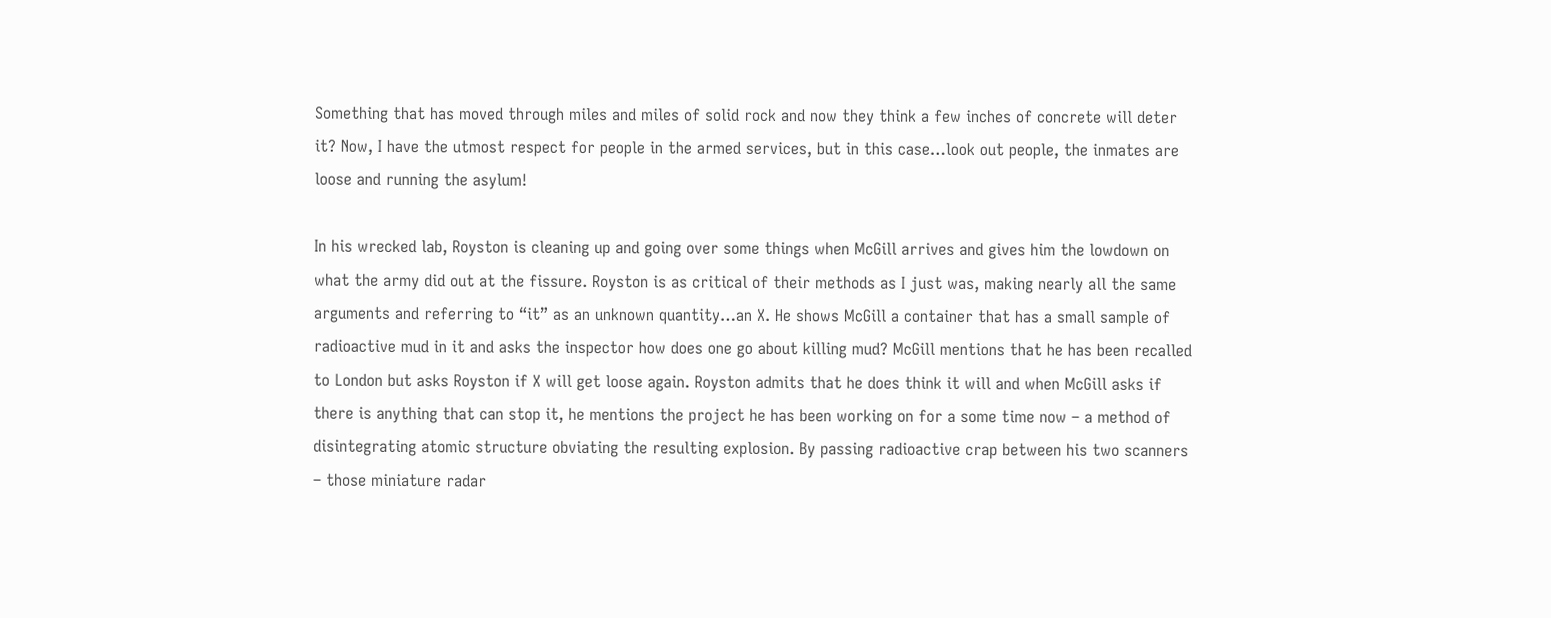Something that has moved through miles and miles of solid rock and now they think a few inches of concrete will deter it? Now, I have the utmost respect for people in the armed services, but in this case…look out people, the inmates are loose and running the asylum!

In his wrecked lab, Royston is cleaning up and going over some things when McGill arrives and gives him the lowdown on what the army did out at the fissure. Royston is as critical of their methods as I just was, making nearly all the same arguments and referring to “it” as an unknown quantity…an X. He shows McGill a container that has a small sample of radioactive mud in it and asks the inspector how does one go about killing mud? McGill mentions that he has been recalled to London but asks Royston if X will get loose again. Royston admits that he does think it will and when McGill asks if there is anything that can stop it, he mentions the project he has been working on for a some time now – a method of disintegrating atomic structure obviating the resulting explosion. By passing radioactive crap between his two scanners – those miniature radar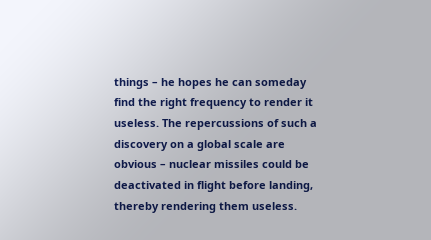things – he hopes he can someday find the right frequency to render it useless. The repercussions of such a discovery on a global scale are obvious – nuclear missiles could be deactivated in flight before landing, thereby rendering them useless.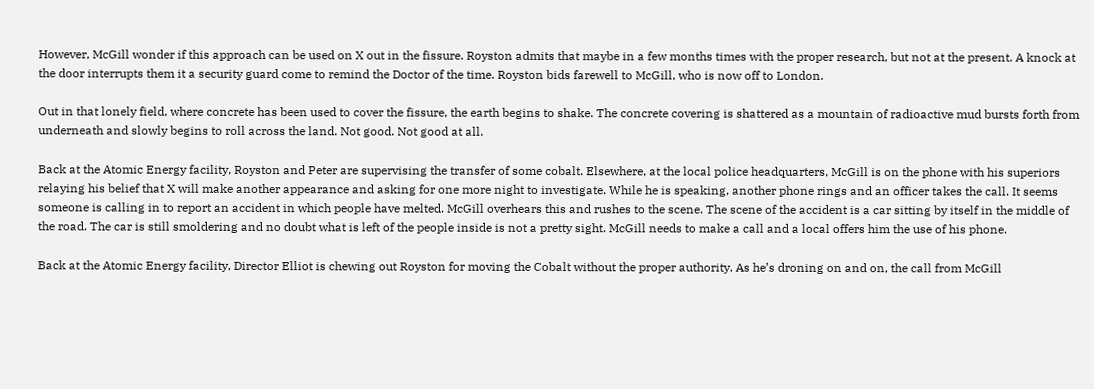However, McGill wonder if this approach can be used on X out in the fissure. Royston admits that maybe in a few months times with the proper research, but not at the present. A knock at the door interrupts them it a security guard come to remind the Doctor of the time. Royston bids farewell to McGill, who is now off to London.

Out in that lonely field, where concrete has been used to cover the fissure, the earth begins to shake. The concrete covering is shattered as a mountain of radioactive mud bursts forth from underneath and slowly begins to roll across the land. Not good. Not good at all.

Back at the Atomic Energy facility, Royston and Peter are supervising the transfer of some cobalt. Elsewhere, at the local police headquarters, McGill is on the phone with his superiors relaying his belief that X will make another appearance and asking for one more night to investigate. While he is speaking, another phone rings and an officer takes the call. It seems someone is calling in to report an accident in which people have melted. McGill overhears this and rushes to the scene. The scene of the accident is a car sitting by itself in the middle of the road. The car is still smoldering and no doubt what is left of the people inside is not a pretty sight. McGill needs to make a call and a local offers him the use of his phone.

Back at the Atomic Energy facility, Director Elliot is chewing out Royston for moving the Cobalt without the proper authority. As he’s droning on and on, the call from McGill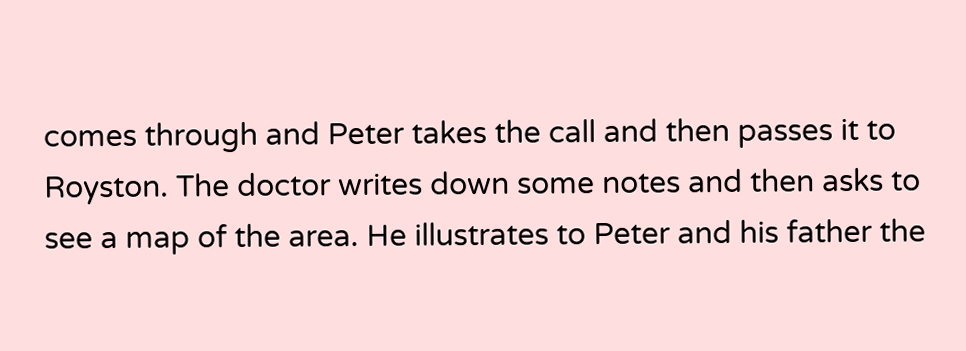comes through and Peter takes the call and then passes it to Royston. The doctor writes down some notes and then asks to see a map of the area. He illustrates to Peter and his father the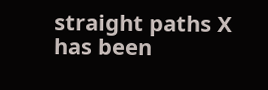straight paths X has been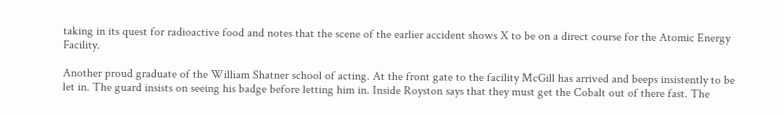taking in its quest for radioactive food and notes that the scene of the earlier accident shows X to be on a direct course for the Atomic Energy Facility.

Another proud graduate of the William Shatner school of acting. At the front gate to the facility McGill has arrived and beeps insistently to be let in. The guard insists on seeing his badge before letting him in. Inside Royston says that they must get the Cobalt out of there fast. The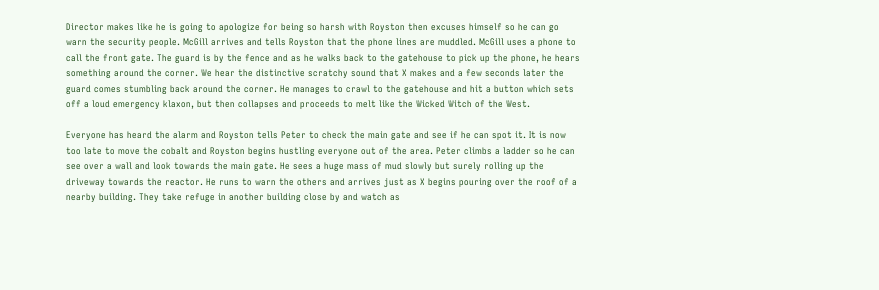Director makes like he is going to apologize for being so harsh with Royston then excuses himself so he can go warn the security people. McGill arrives and tells Royston that the phone lines are muddled. McGill uses a phone to call the front gate. The guard is by the fence and as he walks back to the gatehouse to pick up the phone, he hears something around the corner. We hear the distinctive scratchy sound that X makes and a few seconds later the guard comes stumbling back around the corner. He manages to crawl to the gatehouse and hit a button which sets off a loud emergency klaxon, but then collapses and proceeds to melt like the Wicked Witch of the West.

Everyone has heard the alarm and Royston tells Peter to check the main gate and see if he can spot it. It is now too late to move the cobalt and Royston begins hustling everyone out of the area. Peter climbs a ladder so he can see over a wall and look towards the main gate. He sees a huge mass of mud slowly but surely rolling up the driveway towards the reactor. He runs to warn the others and arrives just as X begins pouring over the roof of a nearby building. They take refuge in another building close by and watch as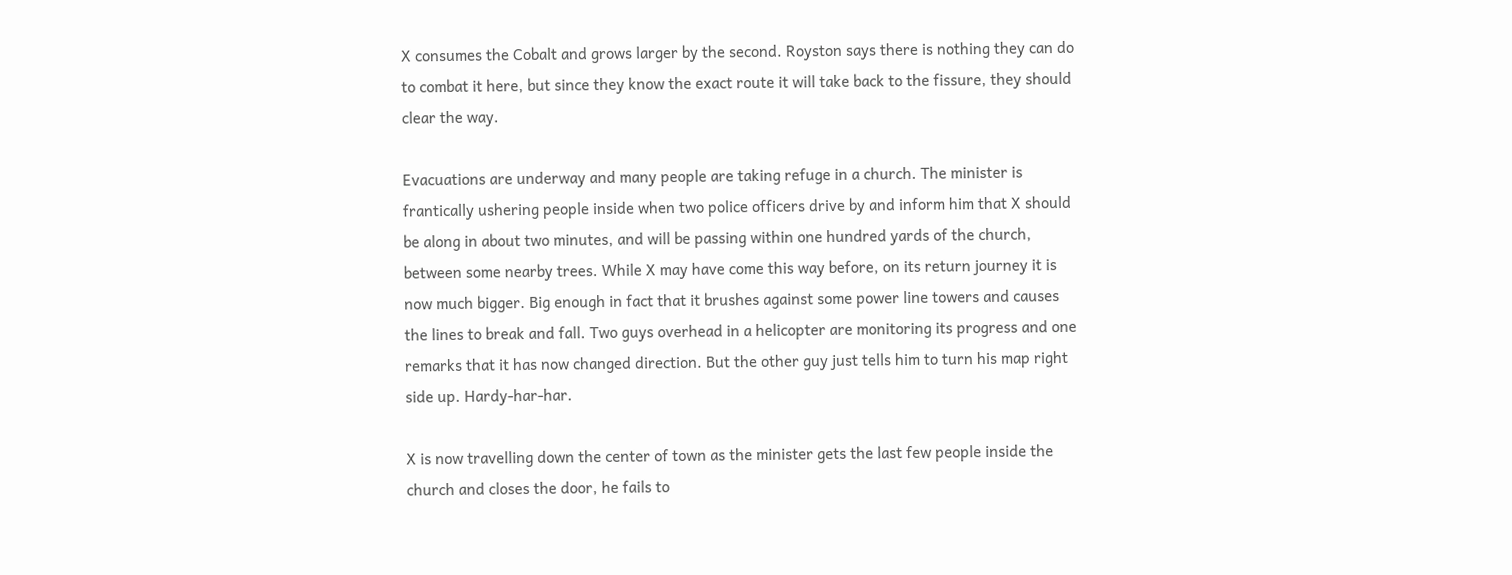X consumes the Cobalt and grows larger by the second. Royston says there is nothing they can do to combat it here, but since they know the exact route it will take back to the fissure, they should clear the way.

Evacuations are underway and many people are taking refuge in a church. The minister is frantically ushering people inside when two police officers drive by and inform him that X should be along in about two minutes, and will be passing within one hundred yards of the church, between some nearby trees. While X may have come this way before, on its return journey it is now much bigger. Big enough in fact that it brushes against some power line towers and causes the lines to break and fall. Two guys overhead in a helicopter are monitoring its progress and one remarks that it has now changed direction. But the other guy just tells him to turn his map right side up. Hardy-har-har.

X is now travelling down the center of town as the minister gets the last few people inside the church and closes the door, he fails to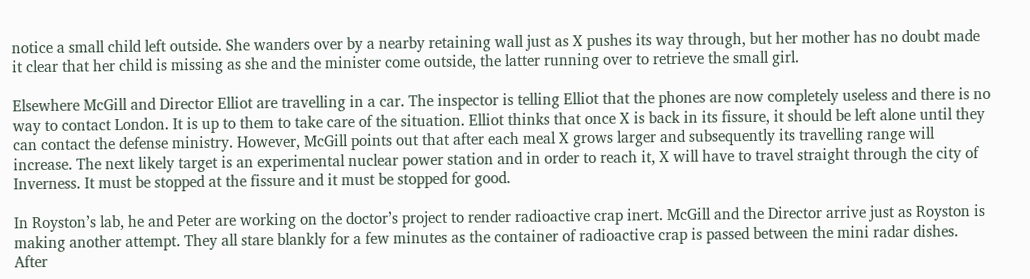notice a small child left outside. She wanders over by a nearby retaining wall just as X pushes its way through, but her mother has no doubt made it clear that her child is missing as she and the minister come outside, the latter running over to retrieve the small girl.

Elsewhere McGill and Director Elliot are travelling in a car. The inspector is telling Elliot that the phones are now completely useless and there is no way to contact London. It is up to them to take care of the situation. Elliot thinks that once X is back in its fissure, it should be left alone until they can contact the defense ministry. However, McGill points out that after each meal X grows larger and subsequently its travelling range will increase. The next likely target is an experimental nuclear power station and in order to reach it, X will have to travel straight through the city of Inverness. It must be stopped at the fissure and it must be stopped for good.

In Royston’s lab, he and Peter are working on the doctor’s project to render radioactive crap inert. McGill and the Director arrive just as Royston is making another attempt. They all stare blankly for a few minutes as the container of radioactive crap is passed between the mini radar dishes. After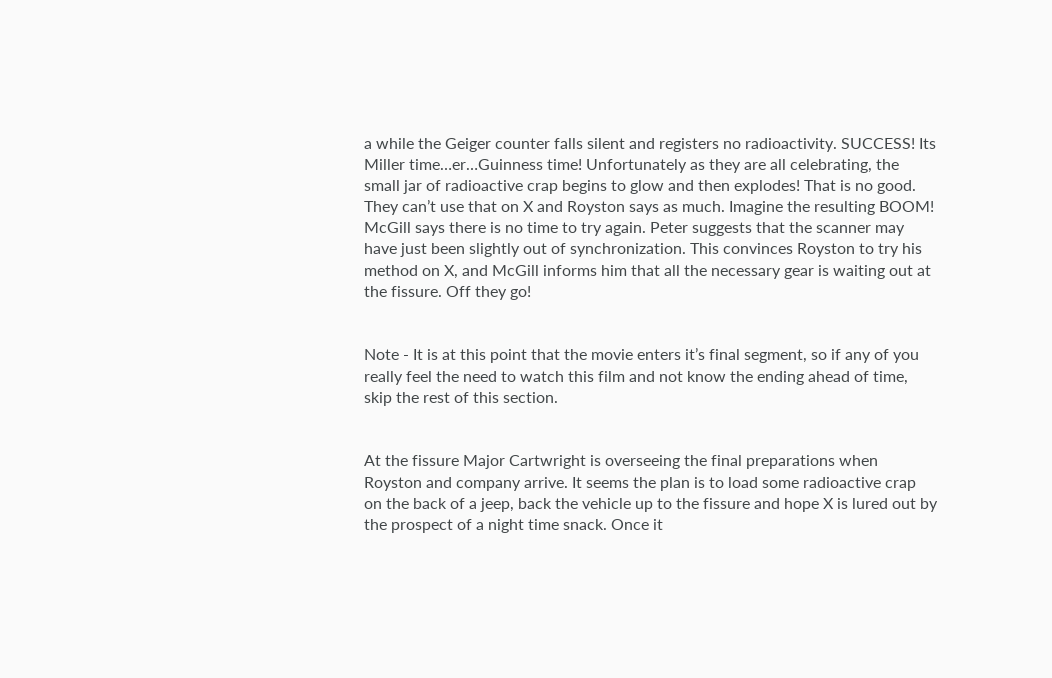a while the Geiger counter falls silent and registers no radioactivity. SUCCESS! Its Miller time…er…Guinness time! Unfortunately as they are all celebrating, the small jar of radioactive crap begins to glow and then explodes! That is no good. They can’t use that on X and Royston says as much. Imagine the resulting BOOM! McGill says there is no time to try again. Peter suggests that the scanner may have just been slightly out of synchronization. This convinces Royston to try his method on X, and McGill informs him that all the necessary gear is waiting out at the fissure. Off they go!


Note - It is at this point that the movie enters it’s final segment, so if any of you really feel the need to watch this film and not know the ending ahead of time, skip the rest of this section.


At the fissure Major Cartwright is overseeing the final preparations when Royston and company arrive. It seems the plan is to load some radioactive crap on the back of a jeep, back the vehicle up to the fissure and hope X is lured out by the prospect of a night time snack. Once it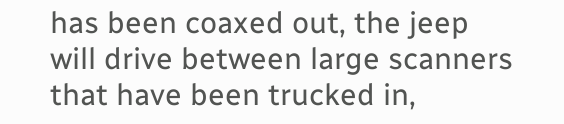has been coaxed out, the jeep will drive between large scanners that have been trucked in,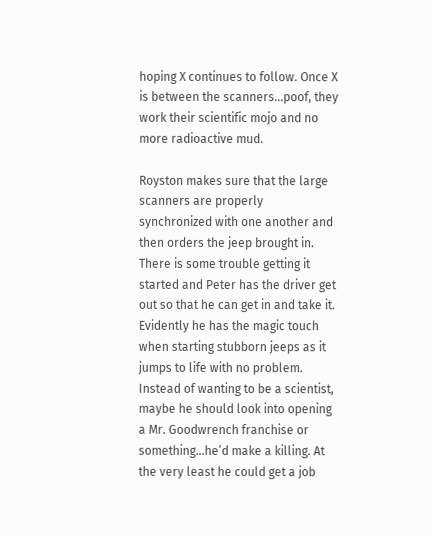hoping X continues to follow. Once X is between the scanners…poof, they work their scientific mojo and no more radioactive mud.

Royston makes sure that the large scanners are properly synchronized with one another and then orders the jeep brought in. There is some trouble getting it started and Peter has the driver get out so that he can get in and take it. Evidently he has the magic touch when starting stubborn jeeps as it jumps to life with no problem. Instead of wanting to be a scientist, maybe he should look into opening a Mr. Goodwrench franchise or something…he’d make a killing. At the very least he could get a job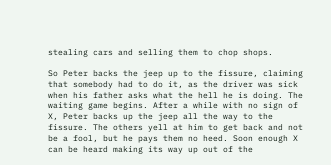stealing cars and selling them to chop shops.

So Peter backs the jeep up to the fissure, claiming that somebody had to do it, as the driver was sick when his father asks what the hell he is doing. The waiting game begins. After a while with no sign of X, Peter backs up the jeep all the way to the fissure. The others yell at him to get back and not be a fool, but he pays them no heed. Soon enough X can be heard making its way up out of the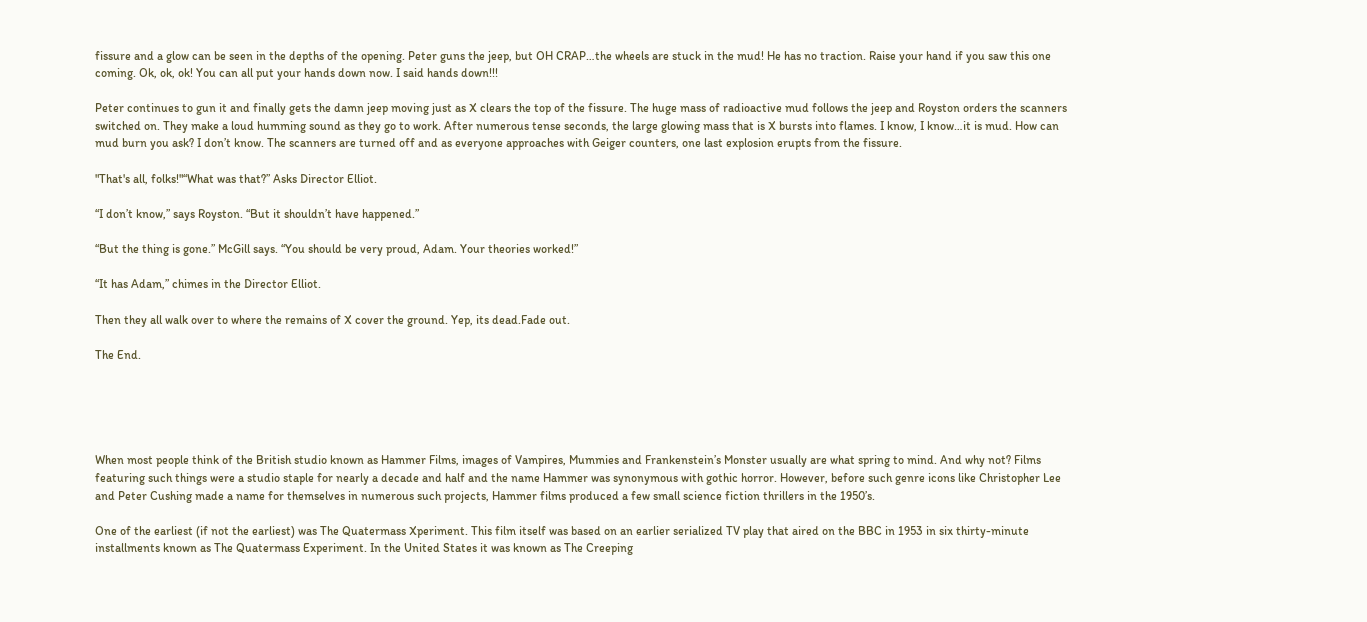fissure and a glow can be seen in the depths of the opening. Peter guns the jeep, but OH CRAP…the wheels are stuck in the mud! He has no traction. Raise your hand if you saw this one coming. Ok, ok, ok! You can all put your hands down now. I said hands down!!!

Peter continues to gun it and finally gets the damn jeep moving just as X clears the top of the fissure. The huge mass of radioactive mud follows the jeep and Royston orders the scanners switched on. They make a loud humming sound as they go to work. After numerous tense seconds, the large glowing mass that is X bursts into flames. I know, I know…it is mud. How can mud burn you ask? I don’t know. The scanners are turned off and as everyone approaches with Geiger counters, one last explosion erupts from the fissure.

"That's all, folks!"“What was that?” Asks Director Elliot.

“I don’t know,” says Royston. “But it shouldn’t have happened.”

“But the thing is gone.” McGill says. “You should be very proud, Adam. Your theories worked!”

“It has Adam,” chimes in the Director Elliot.

Then they all walk over to where the remains of X cover the ground. Yep, its dead.Fade out.

The End.





When most people think of the British studio known as Hammer Films, images of Vampires, Mummies and Frankenstein’s Monster usually are what spring to mind. And why not? Films featuring such things were a studio staple for nearly a decade and half and the name Hammer was synonymous with gothic horror. However, before such genre icons like Christopher Lee and Peter Cushing made a name for themselves in numerous such projects, Hammer films produced a few small science fiction thrillers in the 1950’s.

One of the earliest (if not the earliest) was The Quatermass Xperiment. This film itself was based on an earlier serialized TV play that aired on the BBC in 1953 in six thirty-minute installments known as The Quatermass Experiment. In the United States it was known as The Creeping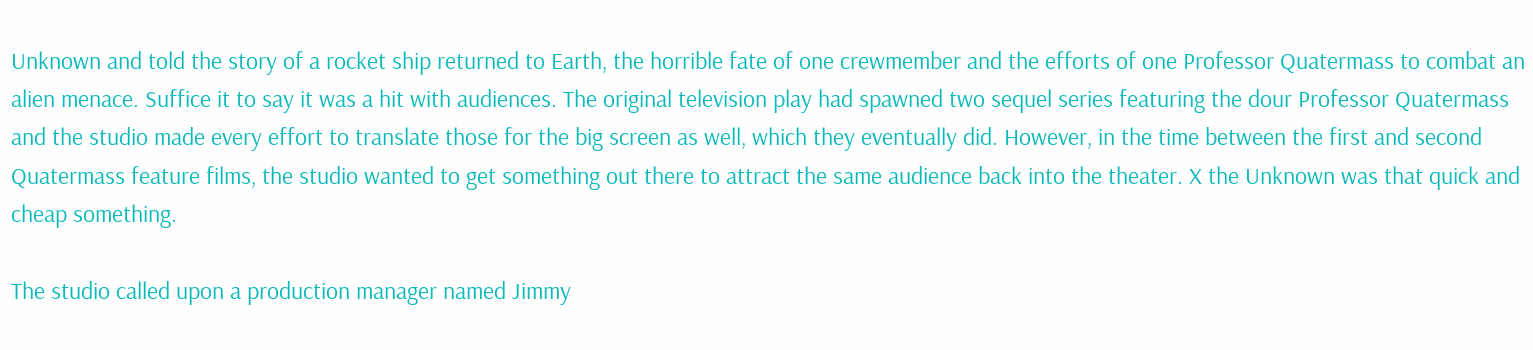Unknown and told the story of a rocket ship returned to Earth, the horrible fate of one crewmember and the efforts of one Professor Quatermass to combat an alien menace. Suffice it to say it was a hit with audiences. The original television play had spawned two sequel series featuring the dour Professor Quatermass and the studio made every effort to translate those for the big screen as well, which they eventually did. However, in the time between the first and second Quatermass feature films, the studio wanted to get something out there to attract the same audience back into the theater. X the Unknown was that quick and cheap something.

The studio called upon a production manager named Jimmy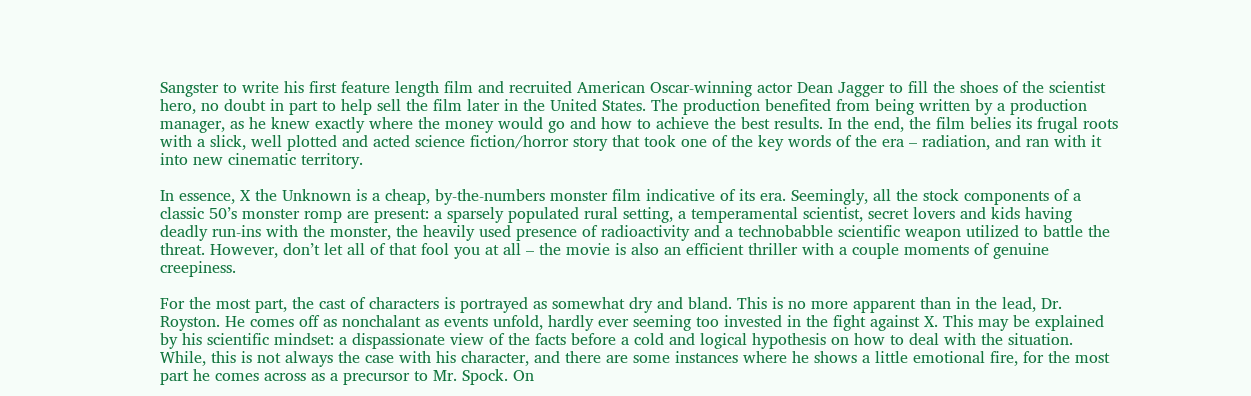Sangster to write his first feature length film and recruited American Oscar-winning actor Dean Jagger to fill the shoes of the scientist hero, no doubt in part to help sell the film later in the United States. The production benefited from being written by a production manager, as he knew exactly where the money would go and how to achieve the best results. In the end, the film belies its frugal roots with a slick, well plotted and acted science fiction/horror story that took one of the key words of the era – radiation, and ran with it into new cinematic territory.

In essence, X the Unknown is a cheap, by-the-numbers monster film indicative of its era. Seemingly, all the stock components of a classic 50’s monster romp are present: a sparsely populated rural setting, a temperamental scientist, secret lovers and kids having deadly run-ins with the monster, the heavily used presence of radioactivity and a technobabble scientific weapon utilized to battle the threat. However, don’t let all of that fool you at all – the movie is also an efficient thriller with a couple moments of genuine creepiness.

For the most part, the cast of characters is portrayed as somewhat dry and bland. This is no more apparent than in the lead, Dr. Royston. He comes off as nonchalant as events unfold, hardly ever seeming too invested in the fight against X. This may be explained by his scientific mindset: a dispassionate view of the facts before a cold and logical hypothesis on how to deal with the situation. While, this is not always the case with his character, and there are some instances where he shows a little emotional fire, for the most part he comes across as a precursor to Mr. Spock. On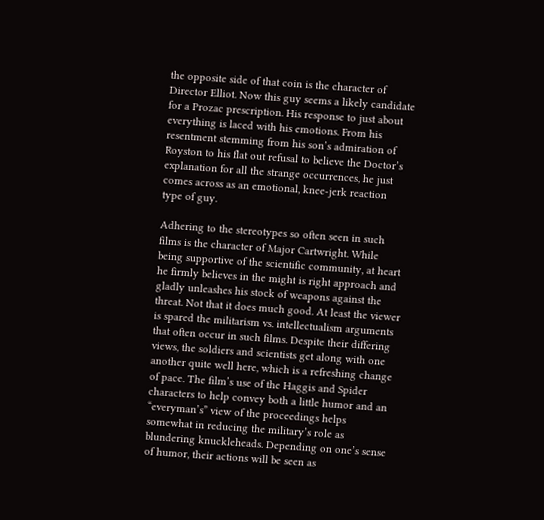the opposite side of that coin is the character of Director Elliot. Now this guy seems a likely candidate for a Prozac prescription. His response to just about everything is laced with his emotions. From his resentment stemming from his son’s admiration of Royston to his flat out refusal to believe the Doctor’s explanation for all the strange occurrences, he just comes across as an emotional, knee-jerk reaction type of guy.

Adhering to the stereotypes so often seen in such films is the character of Major Cartwright. While being supportive of the scientific community, at heart he firmly believes in the might is right approach and gladly unleashes his stock of weapons against the threat. Not that it does much good. At least the viewer is spared the militarism vs. intellectualism arguments that often occur in such films. Despite their differing views, the soldiers and scientists get along with one another quite well here, which is a refreshing change of pace. The film’s use of the Haggis and Spider characters to help convey both a little humor and an “everyman’s” view of the proceedings helps somewhat in reducing the military’s role as blundering knuckleheads. Depending on one’s sense of humor, their actions will be seen as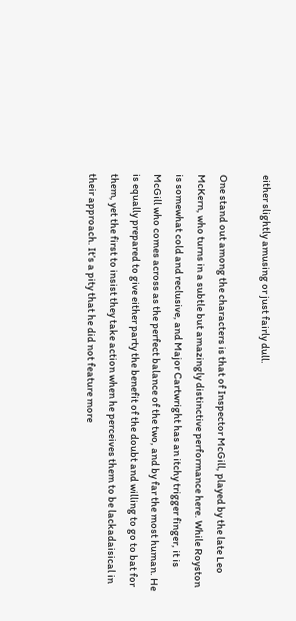either slightly amusing or just fairly dull.

One stand out among the characters is that of Inspector McGill, played by the late Leo McKern, who turns in a subtle but amazingly distinctive performance here. While Royston is somewhat cold and reclusive, and Major Cartwright has an itchy trigger finger, it is McGill who comes across as the perfect balance of the two, and by far the most human. He is equally prepared to give either party the benefit of the doubt and willing to go to bat for them, yet the first to insist they take action when he perceives them to be lackadaisical in their approach. It’s a pity that he did not feature more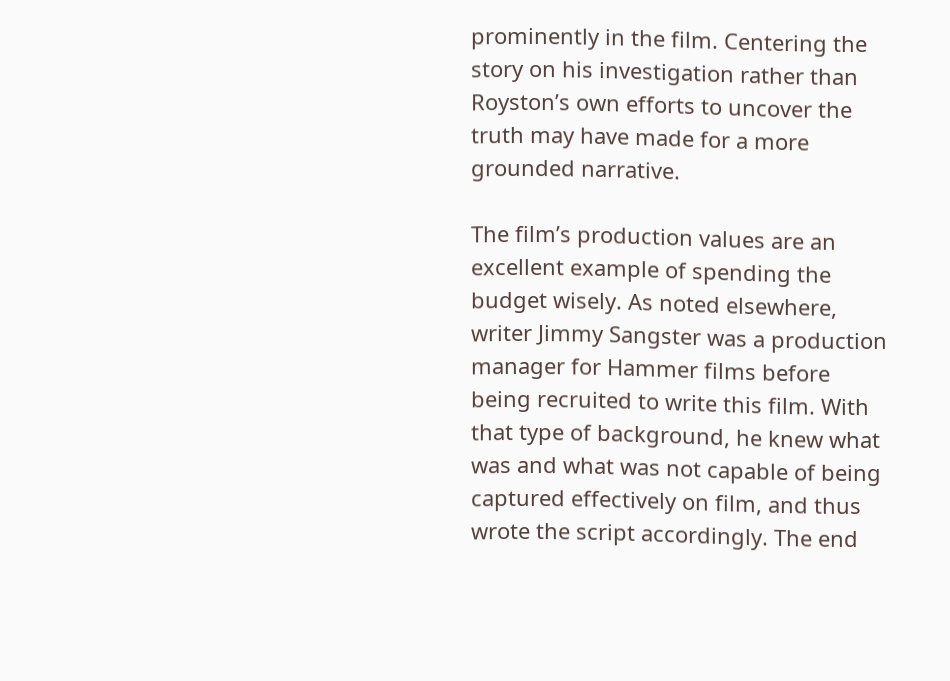prominently in the film. Centering the story on his investigation rather than Royston’s own efforts to uncover the truth may have made for a more grounded narrative.

The film’s production values are an excellent example of spending the budget wisely. As noted elsewhere, writer Jimmy Sangster was a production manager for Hammer films before being recruited to write this film. With that type of background, he knew what was and what was not capable of being captured effectively on film, and thus wrote the script accordingly. The end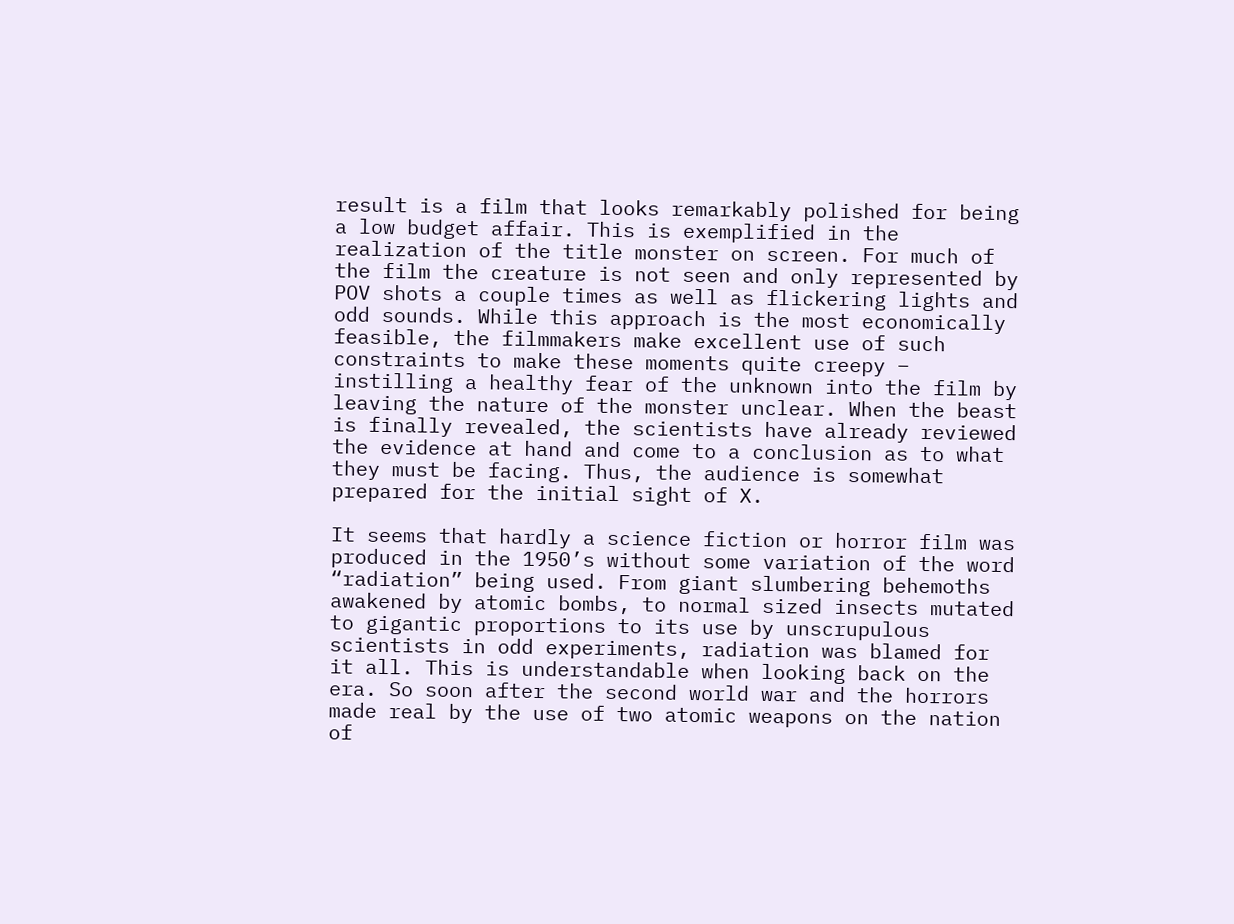result is a film that looks remarkably polished for being a low budget affair. This is exemplified in the realization of the title monster on screen. For much of the film the creature is not seen and only represented by POV shots a couple times as well as flickering lights and odd sounds. While this approach is the most economically feasible, the filmmakers make excellent use of such constraints to make these moments quite creepy – instilling a healthy fear of the unknown into the film by leaving the nature of the monster unclear. When the beast is finally revealed, the scientists have already reviewed the evidence at hand and come to a conclusion as to what they must be facing. Thus, the audience is somewhat prepared for the initial sight of X.

It seems that hardly a science fiction or horror film was produced in the 1950’s without some variation of the word “radiation” being used. From giant slumbering behemoths awakened by atomic bombs, to normal sized insects mutated to gigantic proportions to its use by unscrupulous scientists in odd experiments, radiation was blamed for it all. This is understandable when looking back on the era. So soon after the second world war and the horrors made real by the use of two atomic weapons on the nation of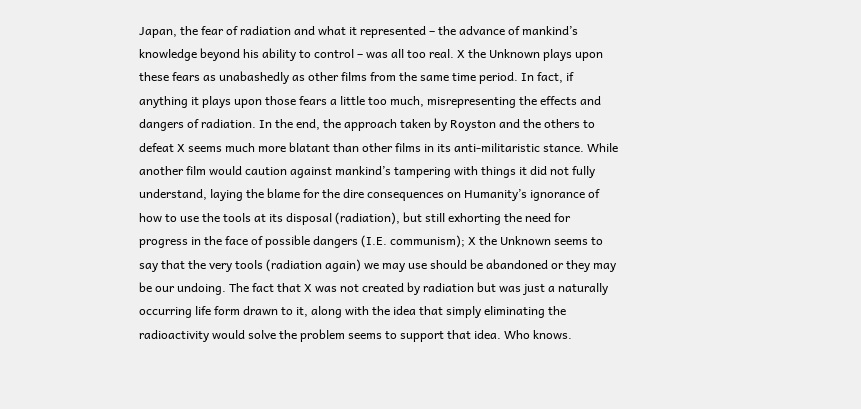Japan, the fear of radiation and what it represented – the advance of mankind’s knowledge beyond his ability to control – was all too real. X the Unknown plays upon these fears as unabashedly as other films from the same time period. In fact, if anything it plays upon those fears a little too much, misrepresenting the effects and dangers of radiation. In the end, the approach taken by Royston and the others to defeat X seems much more blatant than other films in its anti-militaristic stance. While another film would caution against mankind’s tampering with things it did not fully understand, laying the blame for the dire consequences on Humanity’s ignorance of how to use the tools at its disposal (radiation), but still exhorting the need for progress in the face of possible dangers (I.E. communism); X the Unknown seems to say that the very tools (radiation again) we may use should be abandoned or they may be our undoing. The fact that X was not created by radiation but was just a naturally occurring life form drawn to it, along with the idea that simply eliminating the radioactivity would solve the problem seems to support that idea. Who knows.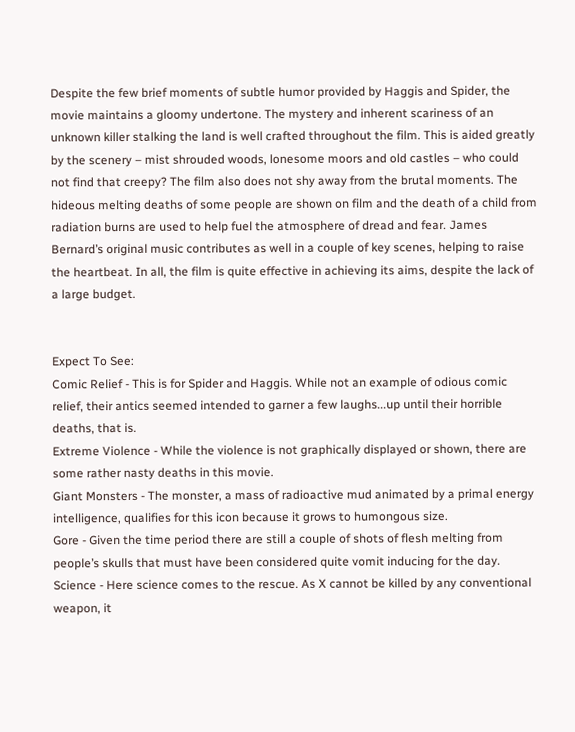Despite the few brief moments of subtle humor provided by Haggis and Spider, the movie maintains a gloomy undertone. The mystery and inherent scariness of an unknown killer stalking the land is well crafted throughout the film. This is aided greatly by the scenery – mist shrouded woods, lonesome moors and old castles – who could not find that creepy? The film also does not shy away from the brutal moments. The hideous melting deaths of some people are shown on film and the death of a child from radiation burns are used to help fuel the atmosphere of dread and fear. James Bernard’s original music contributes as well in a couple of key scenes, helping to raise the heartbeat. In all, the film is quite effective in achieving its aims, despite the lack of a large budget.


Expect To See:
Comic Relief - This is for Spider and Haggis. While not an example of odious comic relief, their antics seemed intended to garner a few laughs...up until their horrible deaths, that is.
Extreme Violence - While the violence is not graphically displayed or shown, there are some rather nasty deaths in this movie.
Giant Monsters - The monster, a mass of radioactive mud animated by a primal energy intelligence, qualifies for this icon because it grows to humongous size.
Gore - Given the time period there are still a couple of shots of flesh melting from people’s skulls that must have been considered quite vomit inducing for the day.
Science - Here science comes to the rescue. As X cannot be killed by any conventional weapon, it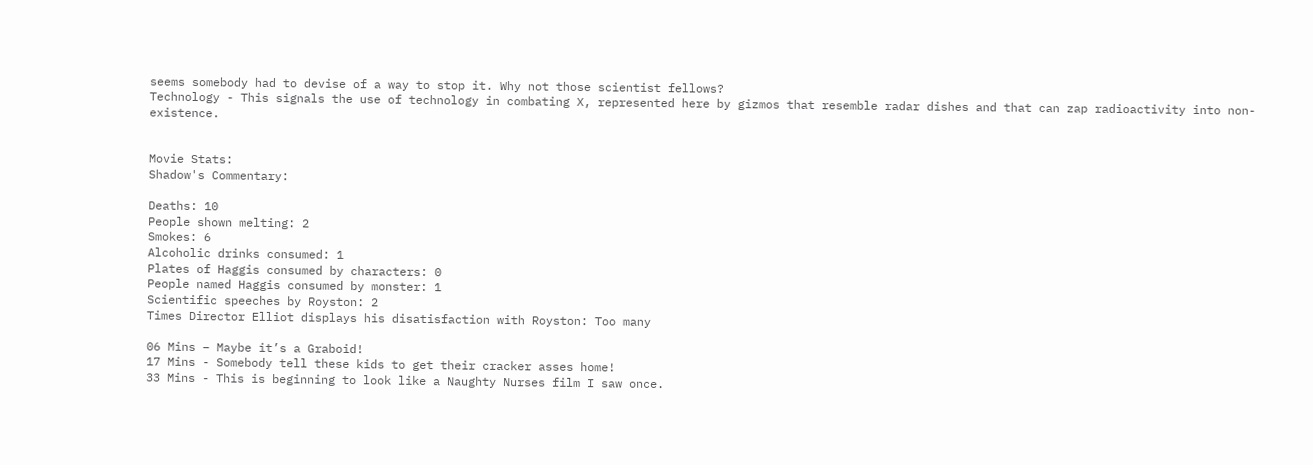seems somebody had to devise of a way to stop it. Why not those scientist fellows?
Technology - This signals the use of technology in combating X, represented here by gizmos that resemble radar dishes and that can zap radioactivity into non-existence.


Movie Stats:
Shadow's Commentary:

Deaths: 10
People shown melting: 2
Smokes: 6
Alcoholic drinks consumed: 1
Plates of Haggis consumed by characters: 0
People named Haggis consumed by monster: 1
Scientific speeches by Royston: 2
Times Director Elliot displays his disatisfaction with Royston: Too many

06 Mins – Maybe it’s a Graboid!
17 Mins - Somebody tell these kids to get their cracker asses home!
33 Mins - This is beginning to look like a Naughty Nurses film I saw once.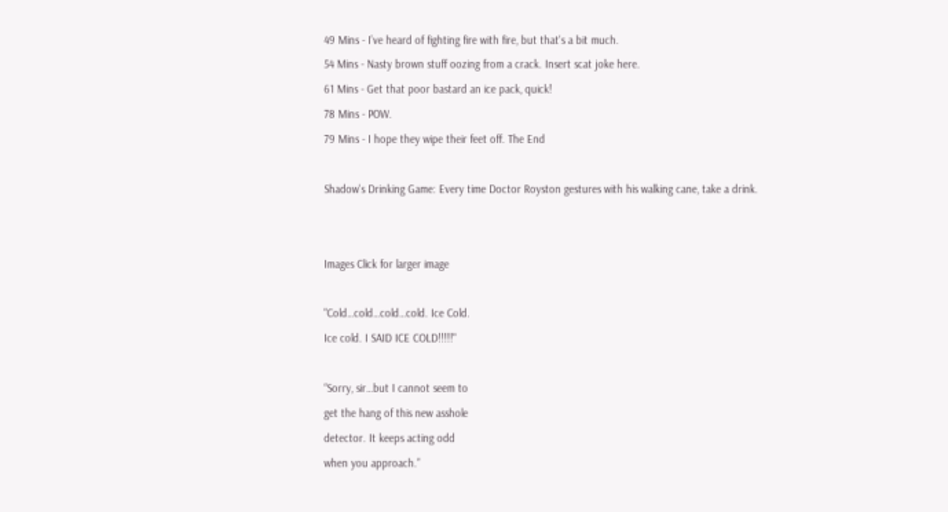49 Mins - I’ve heard of fighting fire with fire, but that's a bit much.
54 Mins - Nasty brown stuff oozing from a crack. Insert scat joke here.
61 Mins - Get that poor bastard an ice pack, quick!
78 Mins - POW.
79 Mins - I hope they wipe their feet off. The End

Shadow's Drinking Game: Every time Doctor Royston gestures with his walking cane, take a drink.


Images Click for larger image

"Cold…cold…cold…cold. Ice Cold.
Ice cold. I SAID ICE COLD!!!!!"

“Sorry, sir…but I cannot seem to
get the hang of this new asshole
detector. It keeps acting odd
when you approach.”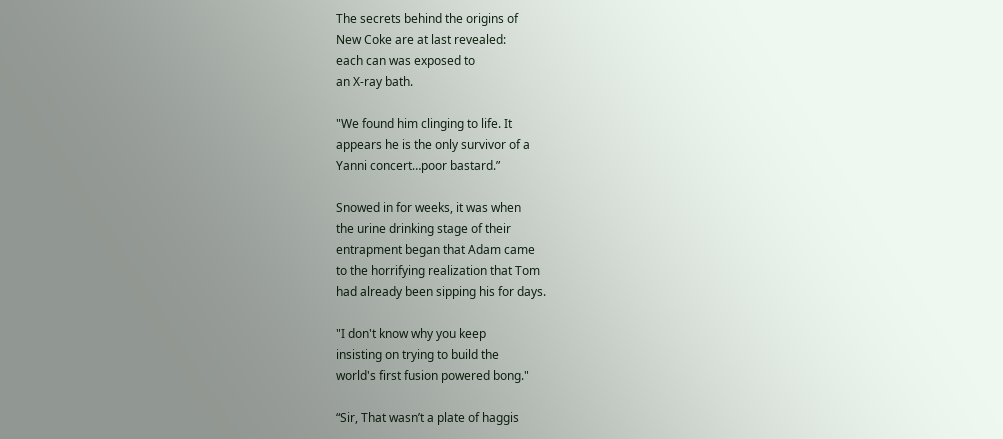The secrets behind the origins of
New Coke are at last revealed:
each can was exposed to
an X-ray bath.

"We found him clinging to life. It
appears he is the only survivor of a
Yanni concert…poor bastard.”

Snowed in for weeks, it was when
the urine drinking stage of their
entrapment began that Adam came
to the horrifying realization that Tom
had already been sipping his for days.

"I don't know why you keep
insisting on trying to build the
world's first fusion powered bong."

“Sir, That wasn’t a plate of haggis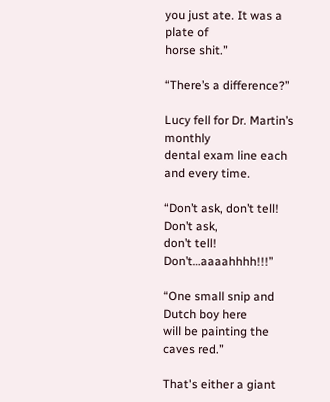you just ate. It was a plate of
horse shit.”

“There’s a difference?”

Lucy fell for Dr. Martin’s monthly
dental exam line each
and every time.

“Don’t ask, don’t tell! Don’t ask,
don’t tell! Don’t…aaaahhhh!!!”

“One small snip and Dutch boy here
will be painting the caves red.”

That's either a giant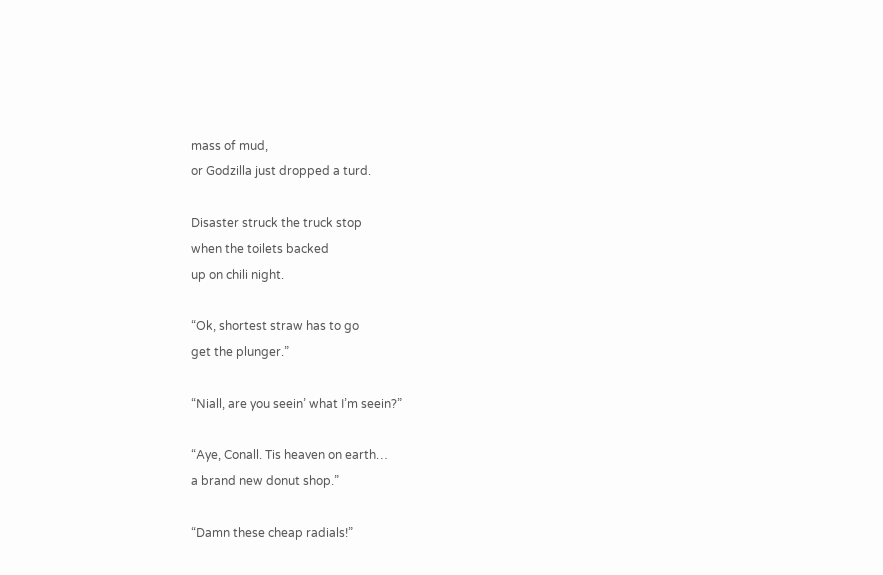mass of mud,
or Godzilla just dropped a turd.

Disaster struck the truck stop
when the toilets backed
up on chili night.

“Ok, shortest straw has to go
get the plunger.”

“Niall, are you seein’ what I’m seein?”

“Aye, Conall. Tis heaven on earth…
a brand new donut shop.”

“Damn these cheap radials!”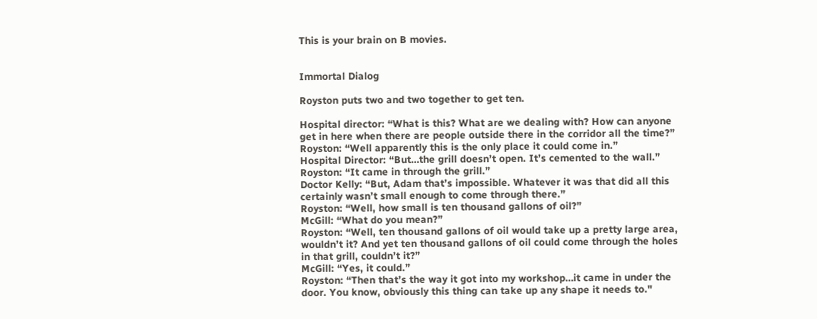This is your brain on B movies.


Immortal Dialog

Royston puts two and two together to get ten.

Hospital director: “What is this? What are we dealing with? How can anyone get in here when there are people outside there in the corridor all the time?”
Royston: “Well apparently this is the only place it could come in.”
Hospital Director: “But…the grill doesn’t open. It’s cemented to the wall.”
Royston: “It came in through the grill.”
Doctor Kelly: “But, Adam that’s impossible. Whatever it was that did all this certainly wasn’t small enough to come through there.”
Royston: “Well, how small is ten thousand gallons of oil?”
McGill: “What do you mean?”
Royston: “Well, ten thousand gallons of oil would take up a pretty large area, wouldn’t it? And yet ten thousand gallons of oil could come through the holes in that grill, couldn’t it?”
McGill: “Yes, it could.”
Royston: “Then that’s the way it got into my workshop…it came in under the door. You know, obviously this thing can take up any shape it needs to."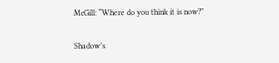McGill: “Where do you think it is now?”

Shadow’s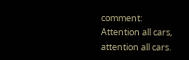comment: Attention all cars, attention all cars.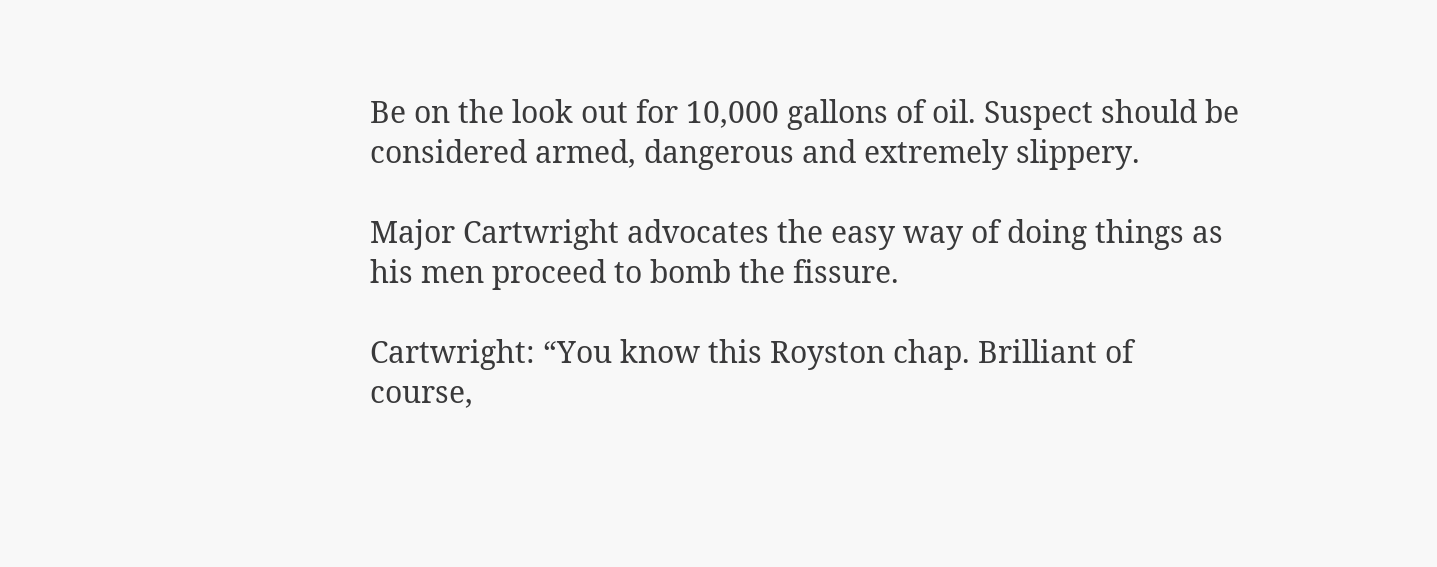Be on the look out for 10,000 gallons of oil. Suspect should be considered armed, dangerous and extremely slippery.

Major Cartwright advocates the easy way of doing things as his men proceed to bomb the fissure.

Cartwright: “You know this Royston chap. Brilliant of course,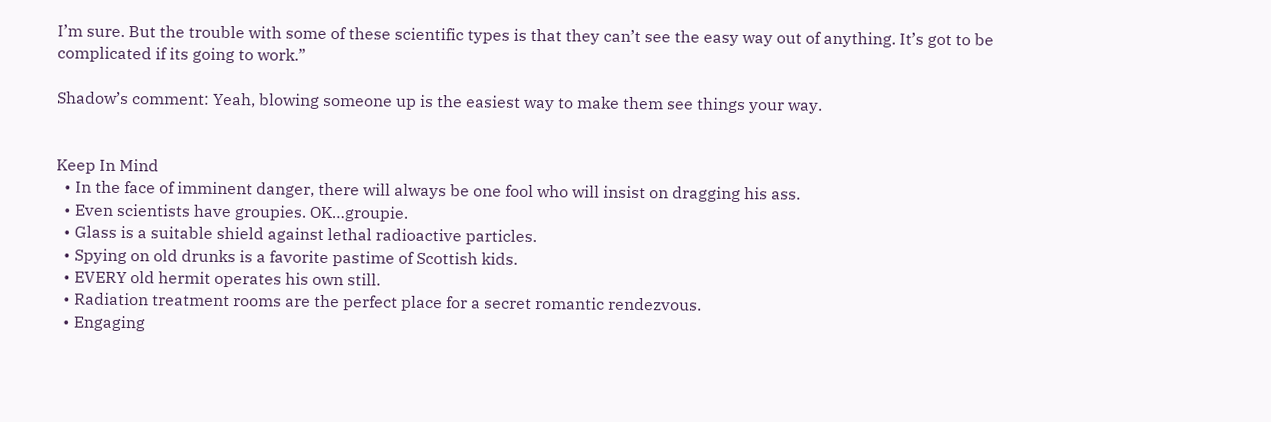I’m sure. But the trouble with some of these scientific types is that they can’t see the easy way out of anything. It’s got to be complicated if its going to work.”

Shadow’s comment: Yeah, blowing someone up is the easiest way to make them see things your way.


Keep In Mind
  • In the face of imminent danger, there will always be one fool who will insist on dragging his ass.
  • Even scientists have groupies. OK…groupie.
  • Glass is a suitable shield against lethal radioactive particles.
  • Spying on old drunks is a favorite pastime of Scottish kids.
  • EVERY old hermit operates his own still.
  • Radiation treatment rooms are the perfect place for a secret romantic rendezvous.
  • Engaging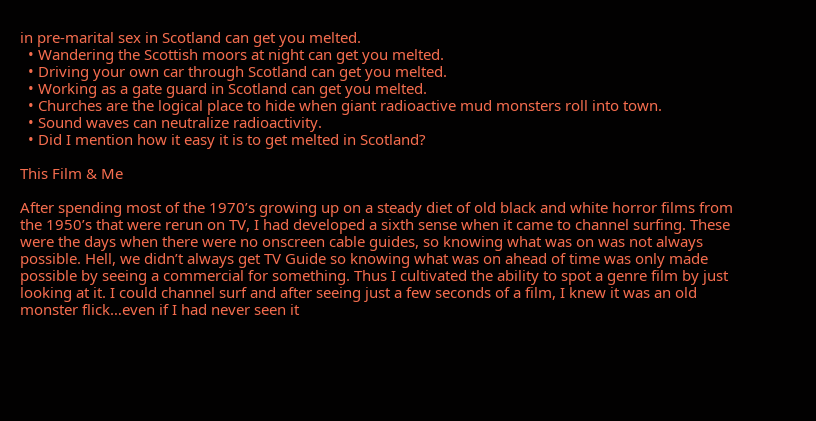in pre-marital sex in Scotland can get you melted.
  • Wandering the Scottish moors at night can get you melted.
  • Driving your own car through Scotland can get you melted.
  • Working as a gate guard in Scotland can get you melted.
  • Churches are the logical place to hide when giant radioactive mud monsters roll into town.
  • Sound waves can neutralize radioactivity.
  • Did I mention how it easy it is to get melted in Scotland?

This Film & Me

After spending most of the 1970’s growing up on a steady diet of old black and white horror films from the 1950’s that were rerun on TV, I had developed a sixth sense when it came to channel surfing. These were the days when there were no onscreen cable guides, so knowing what was on was not always possible. Hell, we didn’t always get TV Guide so knowing what was on ahead of time was only made possible by seeing a commercial for something. Thus I cultivated the ability to spot a genre film by just looking at it. I could channel surf and after seeing just a few seconds of a film, I knew it was an old monster flick…even if I had never seen it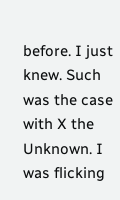before. I just knew. Such was the case with X the Unknown. I was flicking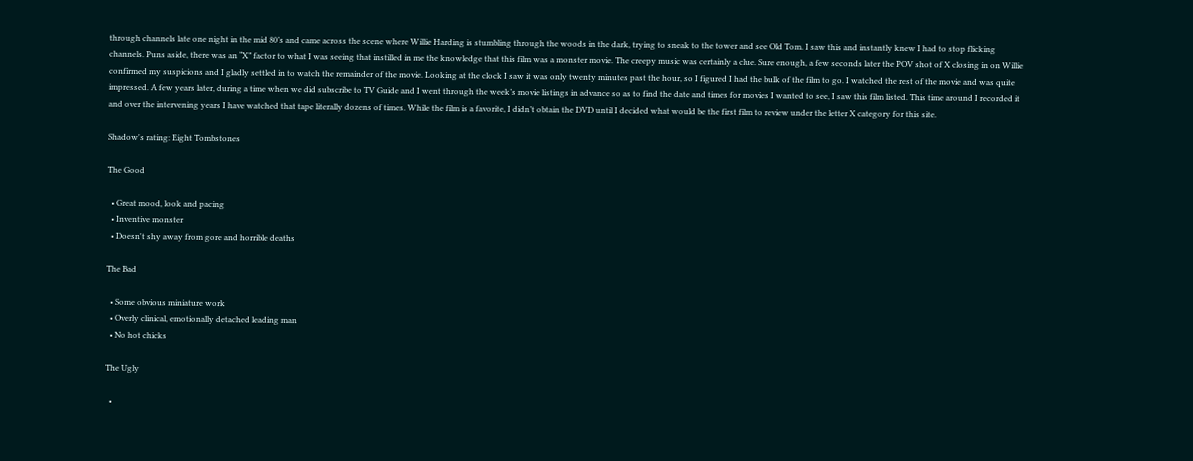through channels late one night in the mid 80’s and came across the scene where Willie Harding is stumbling through the woods in the dark, trying to sneak to the tower and see Old Tom. I saw this and instantly knew I had to stop flicking channels. Puns aside, there was an “X” factor to what I was seeing that instilled in me the knowledge that this film was a monster movie. The creepy music was certainly a clue. Sure enough, a few seconds later the POV shot of X closing in on Willie confirmed my suspicions and I gladly settled in to watch the remainder of the movie. Looking at the clock I saw it was only twenty minutes past the hour, so I figured I had the bulk of the film to go. I watched the rest of the movie and was quite impressed. A few years later, during a time when we did subscribe to TV Guide and I went through the week’s movie listings in advance so as to find the date and times for movies I wanted to see, I saw this film listed. This time around I recorded it and over the intervening years I have watched that tape literally dozens of times. While the film is a favorite, I didn’t obtain the DVD until I decided what would be the first film to review under the letter X category for this site.

Shadow's rating: Eight Tombstones

The Good

  • Great mood, look and pacing
  • Inventive monster
  • Doesn't shy away from gore and horrible deaths

The Bad

  • Some obvious miniature work
  • Overly clinical, emotionally detached leading man
  • No hot chicks

The Ugly

  •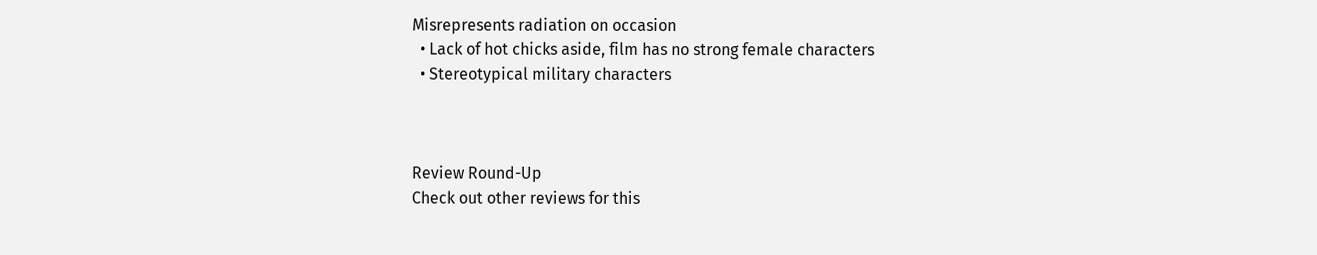Misrepresents radiation on occasion
  • Lack of hot chicks aside, film has no strong female characters
  • Stereotypical military characters



Review Round-Up
Check out other reviews for this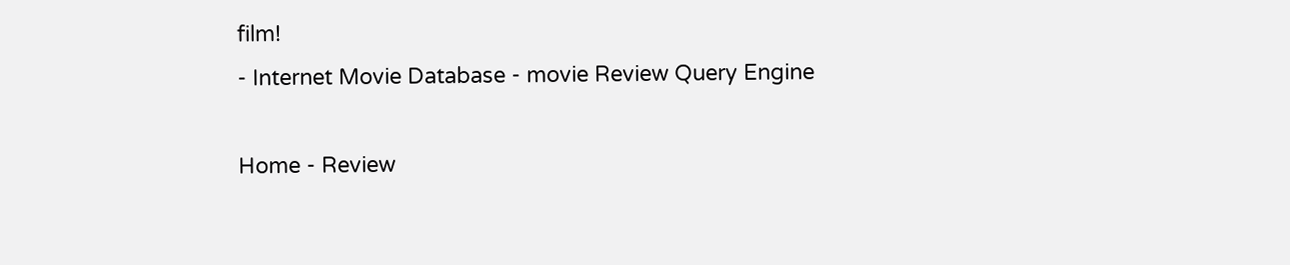film!
- Internet Movie Database - movie Review Query Engine

Home - Review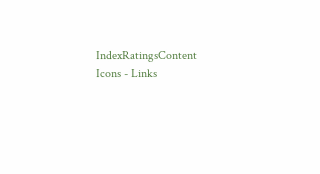IndexRatingsContent Icons - Links